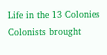Life in the 13 Colonies
Colonists brought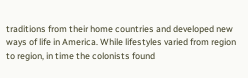traditions from their home countries and developed new ways of life in America. While lifestyles varied from region to region, in time the colonists found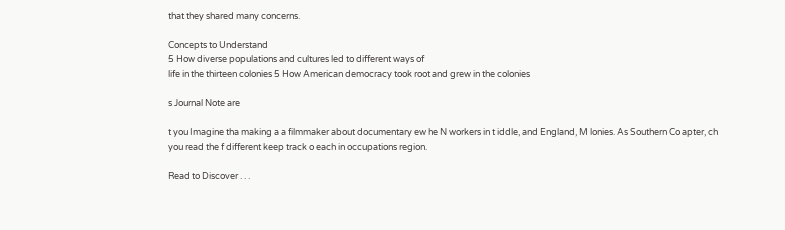that they shared many concerns.

Concepts to Understand
5 How diverse populations and cultures led to different ways of
life in the thirteen colonies 5 How American democracy took root and grew in the colonies

s Journal Note are

t you Imagine tha making a a filmmaker about documentary ew he N workers in t iddle, and England, M lonies. As Southern Co apter, ch you read the f different keep track o each in occupations region.

Read to Discover . . .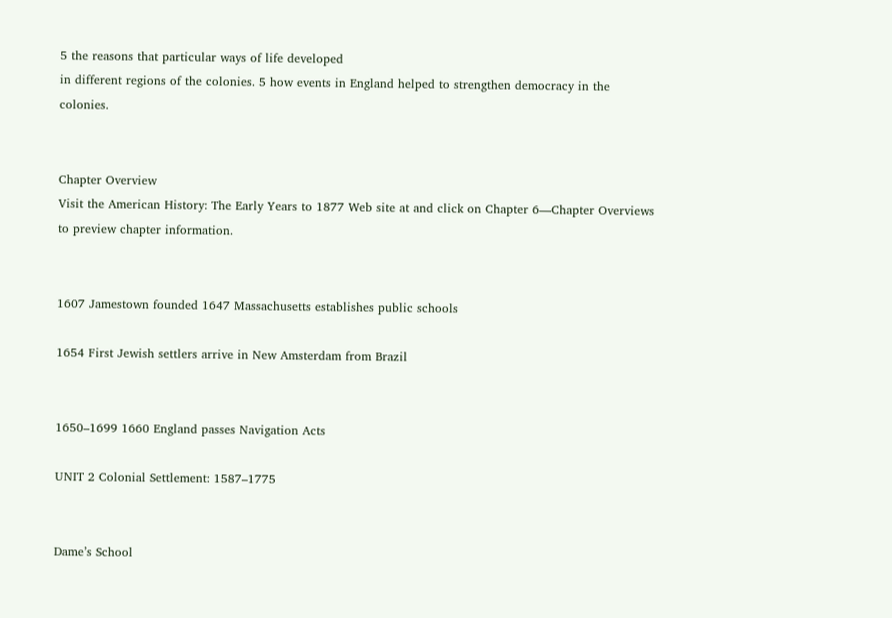5 the reasons that particular ways of life developed
in different regions of the colonies. 5 how events in England helped to strengthen democracy in the colonies.


Chapter Overview
Visit the American History: The Early Years to 1877 Web site at and click on Chapter 6—Chapter Overviews to preview chapter information.


1607 Jamestown founded 1647 Massachusetts establishes public schools

1654 First Jewish settlers arrive in New Amsterdam from Brazil


1650–1699 1660 England passes Navigation Acts

UNIT 2 Colonial Settlement: 1587–1775


Dame’s School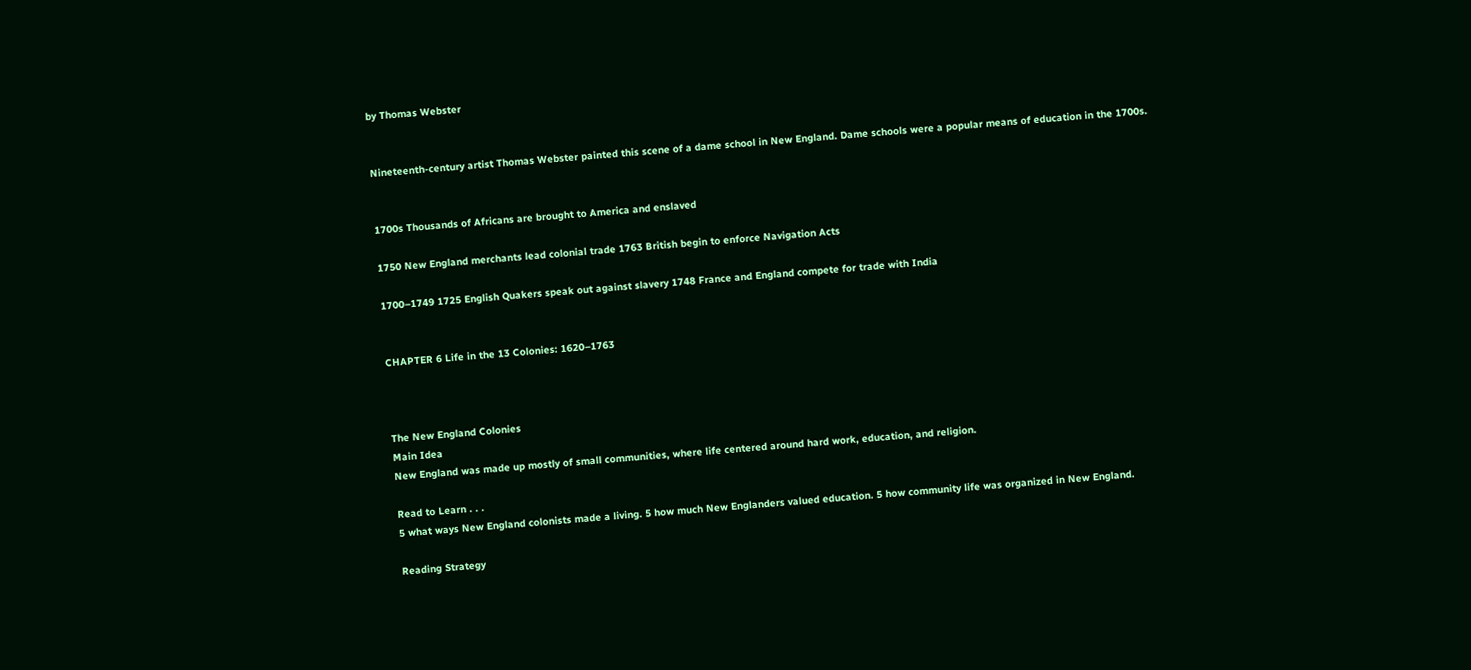by Thomas Webster


Nineteenth-century artist Thomas Webster painted this scene of a dame school in New England. Dame schools were a popular means of education in the 1700s.


1700s Thousands of Africans are brought to America and enslaved

1750 New England merchants lead colonial trade 1763 British begin to enforce Navigation Acts

1700–1749 1725 English Quakers speak out against slavery 1748 France and England compete for trade with India


CHAPTER 6 Life in the 13 Colonies: 1620–1763



The New England Colonies
Main Idea
New England was made up mostly of small communities, where life centered around hard work, education, and religion.

Read to Learn . . .
5 what ways New England colonists made a living. 5 how much New Englanders valued education. 5 how community life was organized in New England.

Reading Strategy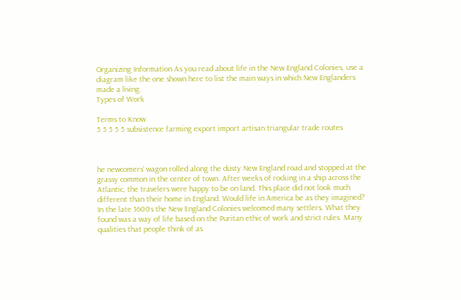Organizing Information As you read about life in the New England Colonies, use a diagram like the one shown here to list the main ways in which New Englanders made a living.
Types of Work

Terms to Know
5 5 5 5 5 subsistence farming export import artisan triangular trade routes



he newcomers’ wagon rolled along the dusty New England road and stopped at the grassy common in the center of town. After weeks of rocking in a ship across the Atlantic, the travelers were happy to be on land. This place did not look much different than their home in England. Would life in America be as they imagined? In the late 1600s the New England Colonies welcomed many settlers. What they found was a way of life based on the Puritan ethic of work and strict rules. Many qualities that people think of as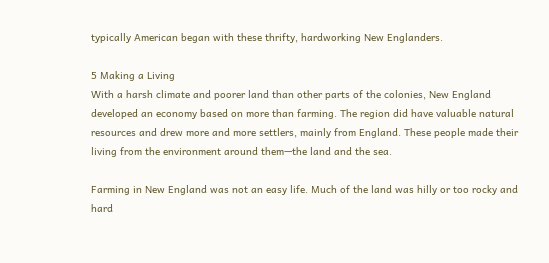typically American began with these thrifty, hardworking New Englanders.

5 Making a Living
With a harsh climate and poorer land than other parts of the colonies, New England developed an economy based on more than farming. The region did have valuable natural resources and drew more and more settlers, mainly from England. These people made their living from the environment around them—the land and the sea.

Farming in New England was not an easy life. Much of the land was hilly or too rocky and hard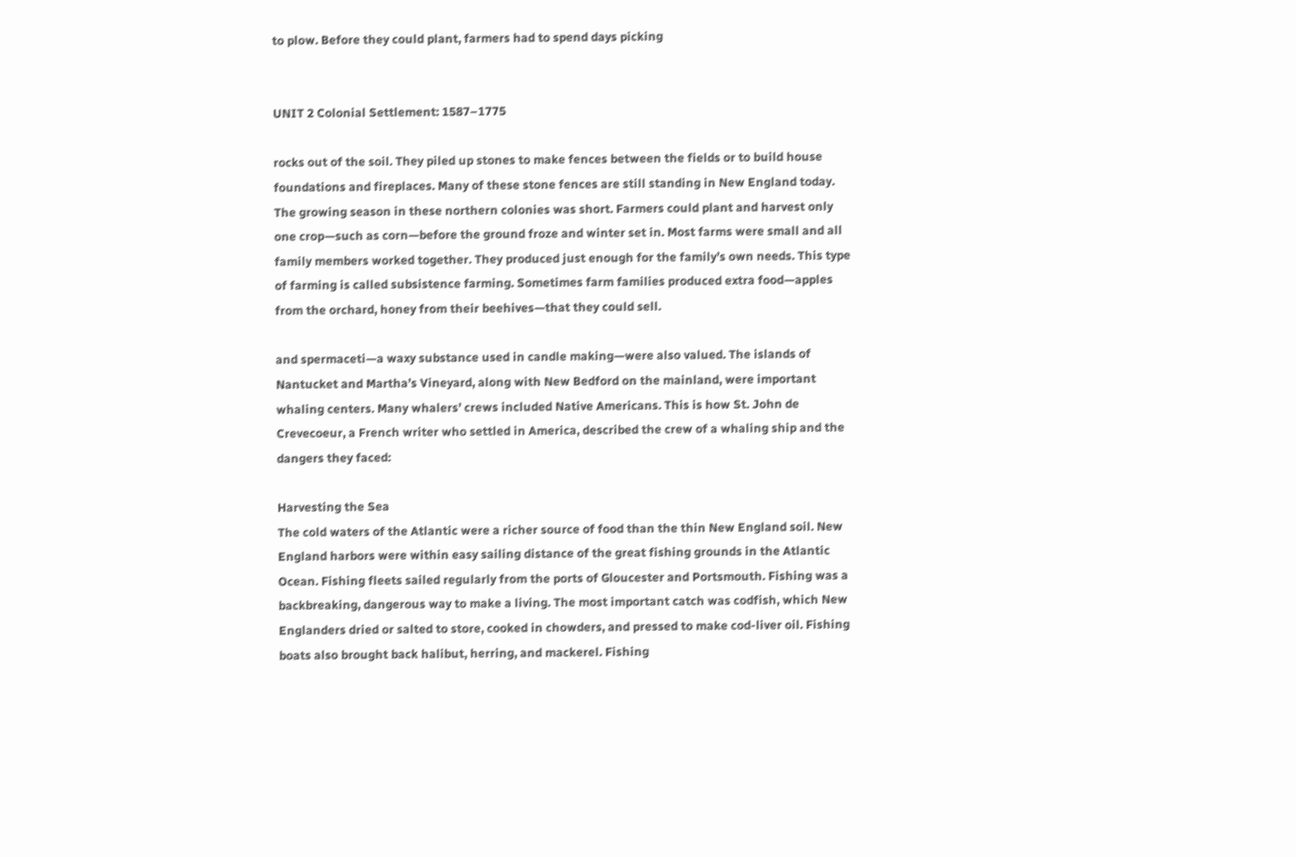to plow. Before they could plant, farmers had to spend days picking


UNIT 2 Colonial Settlement: 1587–1775

rocks out of the soil. They piled up stones to make fences between the fields or to build house foundations and fireplaces. Many of these stone fences are still standing in New England today. The growing season in these northern colonies was short. Farmers could plant and harvest only one crop—such as corn—before the ground froze and winter set in. Most farms were small and all family members worked together. They produced just enough for the family’s own needs. This type of farming is called subsistence farming. Sometimes farm families produced extra food—apples from the orchard, honey from their beehives—that they could sell.

and spermaceti—a waxy substance used in candle making—were also valued. The islands of Nantucket and Martha’s Vineyard, along with New Bedford on the mainland, were important whaling centers. Many whalers’ crews included Native Americans. This is how St. John de Crevecoeur, a French writer who settled in America, described the crew of a whaling ship and the dangers they faced:

Harvesting the Sea
The cold waters of the Atlantic were a richer source of food than the thin New England soil. New England harbors were within easy sailing distance of the great fishing grounds in the Atlantic Ocean. Fishing fleets sailed regularly from the ports of Gloucester and Portsmouth. Fishing was a backbreaking, dangerous way to make a living. The most important catch was codfish, which New Englanders dried or salted to store, cooked in chowders, and pressed to make cod-liver oil. Fishing boats also brought back halibut, herring, and mackerel. Fishing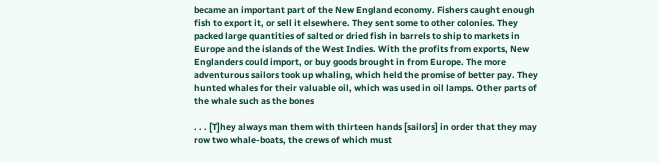became an important part of the New England economy. Fishers caught enough fish to export it, or sell it elsewhere. They sent some to other colonies. They packed large quantities of salted or dried fish in barrels to ship to markets in Europe and the islands of the West Indies. With the profits from exports, New Englanders could import, or buy goods brought in from Europe. The more adventurous sailors took up whaling, which held the promise of better pay. They hunted whales for their valuable oil, which was used in oil lamps. Other parts of the whale such as the bones

. . . [T]hey always man them with thirteen hands [sailors] in order that they may row two whale-boats, the crews of which must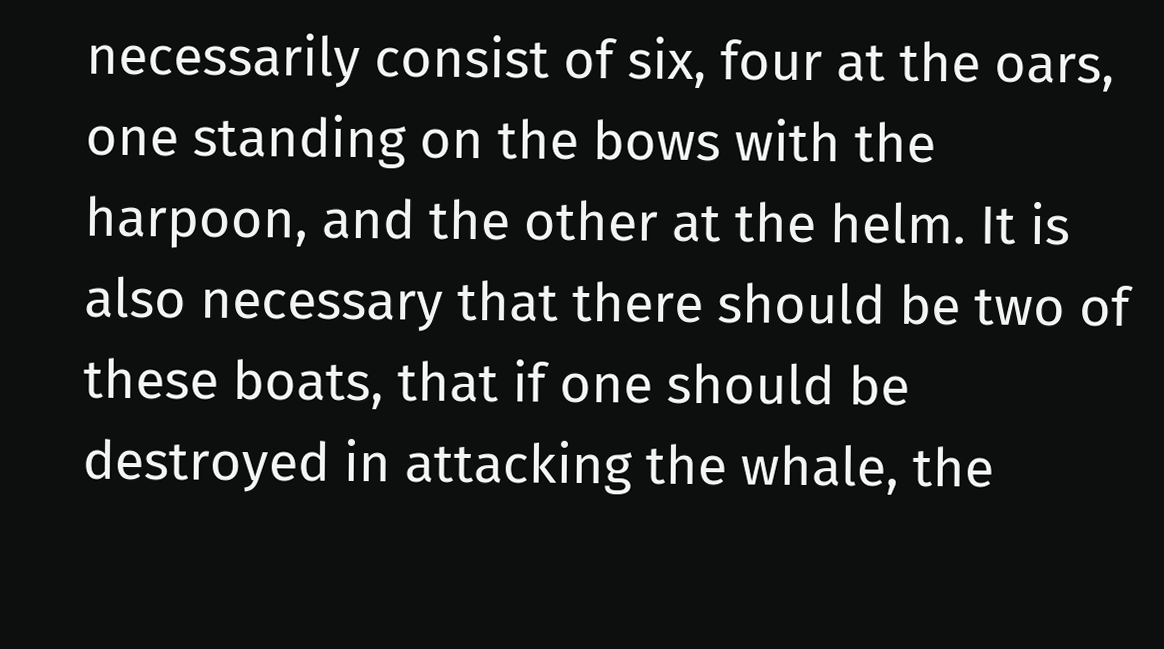necessarily consist of six, four at the oars, one standing on the bows with the harpoon, and the other at the helm. It is also necessary that there should be two of these boats, that if one should be destroyed in attacking the whale, the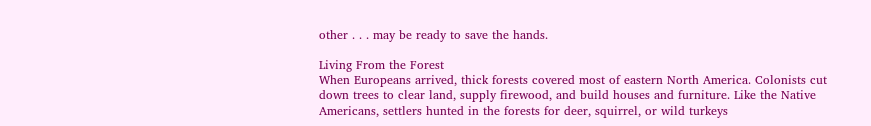other . . . may be ready to save the hands.

Living From the Forest
When Europeans arrived, thick forests covered most of eastern North America. Colonists cut down trees to clear land, supply firewood, and build houses and furniture. Like the Native Americans, settlers hunted in the forests for deer, squirrel, or wild turkeys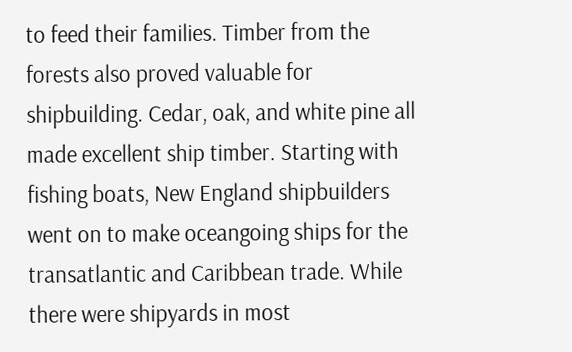to feed their families. Timber from the forests also proved valuable for shipbuilding. Cedar, oak, and white pine all made excellent ship timber. Starting with fishing boats, New England shipbuilders went on to make oceangoing ships for the transatlantic and Caribbean trade. While there were shipyards in most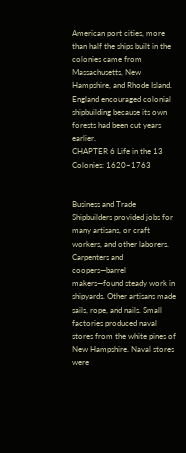American port cities, more than half the ships built in the colonies came from Massachusetts, New Hampshire, and Rhode Island. England encouraged colonial shipbuilding because its own forests had been cut years earlier.
CHAPTER 6 Life in the 13 Colonies: 1620–1763


Business and Trade
Shipbuilders provided jobs for many artisans, or craft workers, and other laborers. Carpenters and coopers—barrel makers—found steady work in shipyards. Other artisans made sails, rope, and nails. Small factories produced naval stores from the white pines of New Hampshire. Naval stores were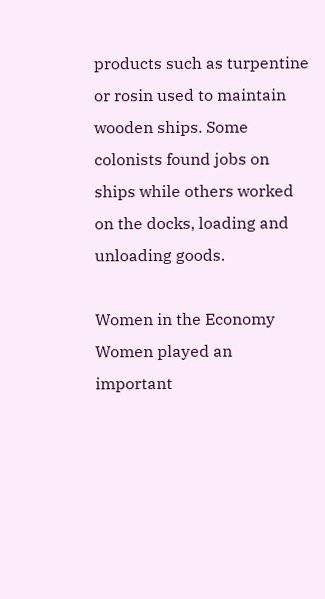products such as turpentine or rosin used to maintain wooden ships. Some colonists found jobs on ships while others worked on the docks, loading and unloading goods.

Women in the Economy
Women played an important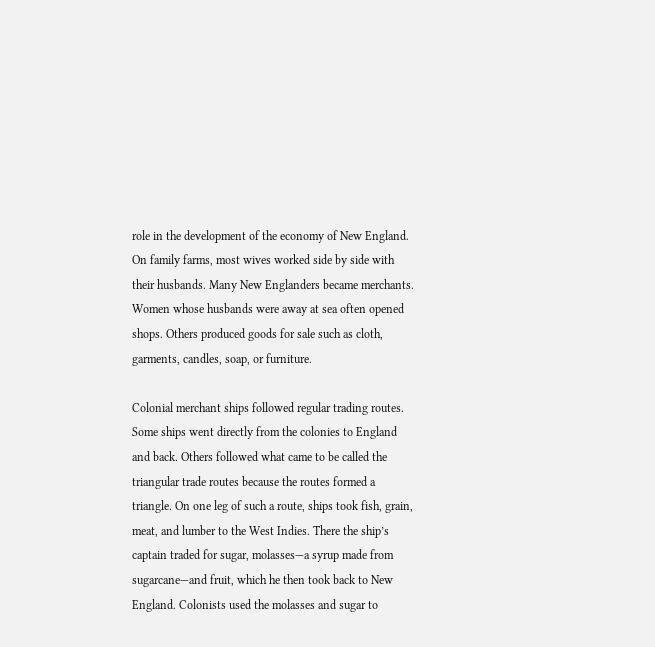role in the development of the economy of New England. On family farms, most wives worked side by side with their husbands. Many New Englanders became merchants. Women whose husbands were away at sea often opened shops. Others produced goods for sale such as cloth, garments, candles, soap, or furniture.

Colonial merchant ships followed regular trading routes. Some ships went directly from the colonies to England and back. Others followed what came to be called the triangular trade routes because the routes formed a triangle. On one leg of such a route, ships took fish, grain, meat, and lumber to the West Indies. There the ship’s captain traded for sugar, molasses—a syrup made from sugarcane—and fruit, which he then took back to New England. Colonists used the molasses and sugar to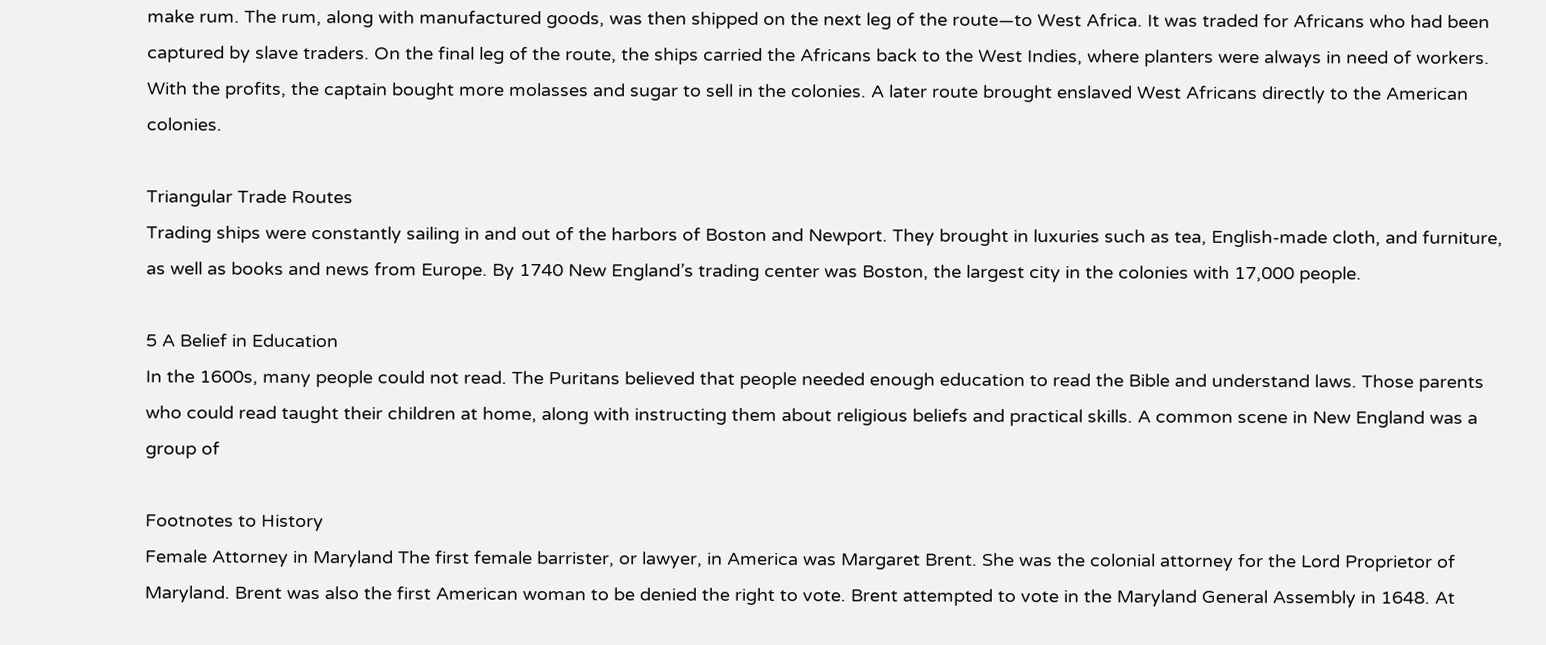make rum. The rum, along with manufactured goods, was then shipped on the next leg of the route—to West Africa. It was traded for Africans who had been captured by slave traders. On the final leg of the route, the ships carried the Africans back to the West Indies, where planters were always in need of workers. With the profits, the captain bought more molasses and sugar to sell in the colonies. A later route brought enslaved West Africans directly to the American colonies.

Triangular Trade Routes
Trading ships were constantly sailing in and out of the harbors of Boston and Newport. They brought in luxuries such as tea, English-made cloth, and furniture, as well as books and news from Europe. By 1740 New England’s trading center was Boston, the largest city in the colonies with 17,000 people.

5 A Belief in Education
In the 1600s, many people could not read. The Puritans believed that people needed enough education to read the Bible and understand laws. Those parents who could read taught their children at home, along with instructing them about religious beliefs and practical skills. A common scene in New England was a group of

Footnotes to History
Female Attorney in Maryland The first female barrister, or lawyer, in America was Margaret Brent. She was the colonial attorney for the Lord Proprietor of Maryland. Brent was also the first American woman to be denied the right to vote. Brent attempted to vote in the Maryland General Assembly in 1648. At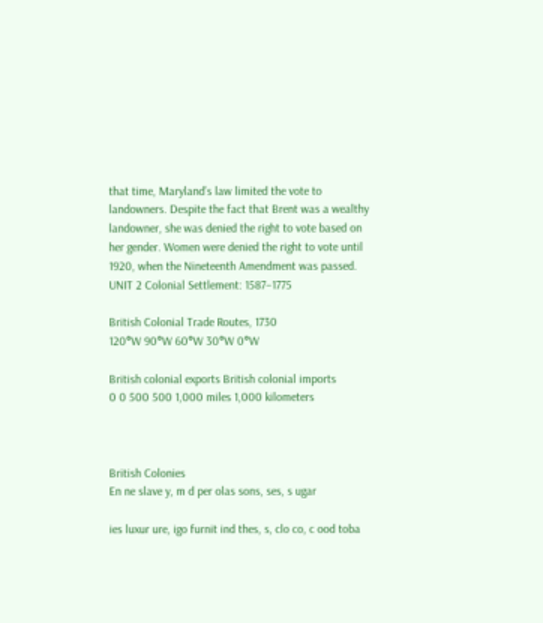that time, Maryland’s law limited the vote to landowners. Despite the fact that Brent was a wealthy landowner, she was denied the right to vote based on her gender. Women were denied the right to vote until 1920, when the Nineteenth Amendment was passed.
UNIT 2 Colonial Settlement: 1587–1775

British Colonial Trade Routes, 1730
120°W 90°W 60°W 30°W 0°W

British colonial exports British colonial imports
0 0 500 500 1,000 miles 1,000 kilometers



British Colonies
En ne slave y, m d per olas sons, ses, s ugar

ies luxur ure, igo furnit ind thes, s, clo co, c ood toba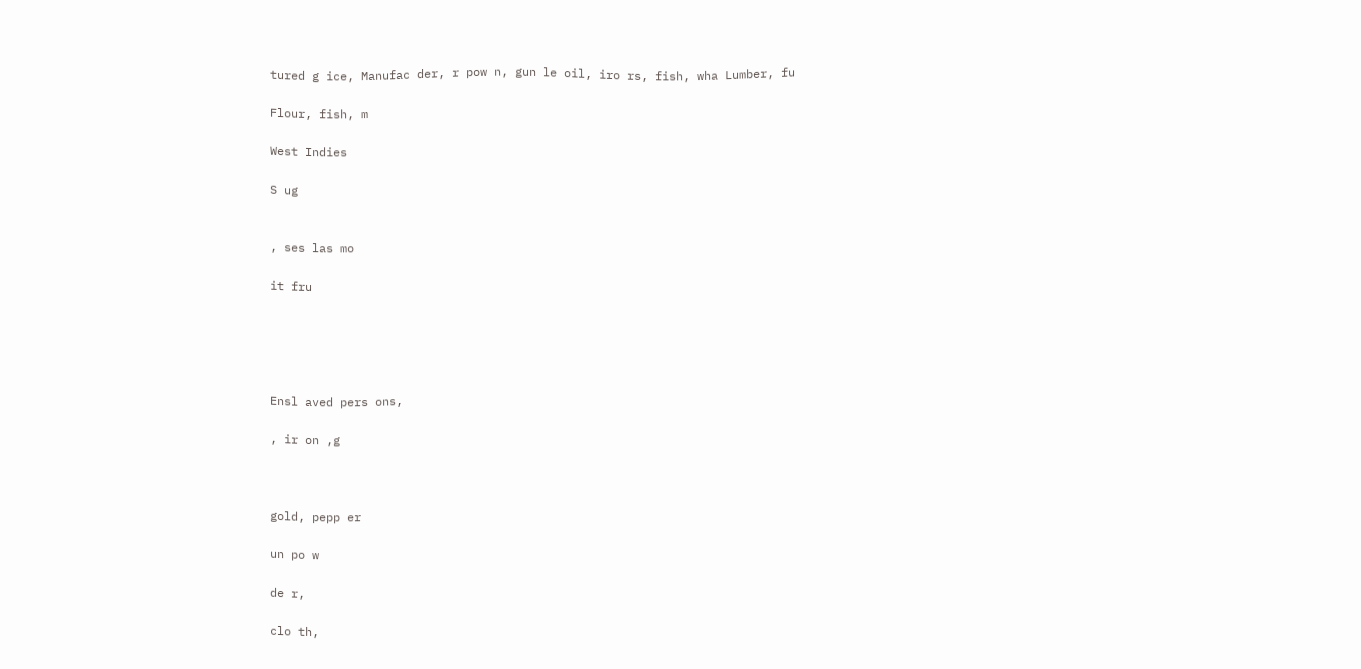tured g ice, Manufac der, r pow n, gun le oil, iro rs, fish, wha Lumber, fu

Flour, fish, m

West Indies

S ug


, ses las mo

it fru





Ensl aved pers ons,

, ir on ,g



gold, pepp er

un po w

de r,

clo th,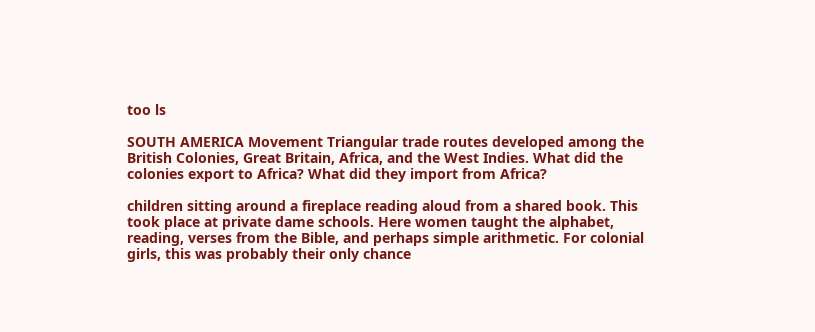too ls

SOUTH AMERICA Movement Triangular trade routes developed among the British Colonies, Great Britain, Africa, and the West Indies. What did the colonies export to Africa? What did they import from Africa?

children sitting around a fireplace reading aloud from a shared book. This took place at private dame schools. Here women taught the alphabet, reading, verses from the Bible, and perhaps simple arithmetic. For colonial girls, this was probably their only chance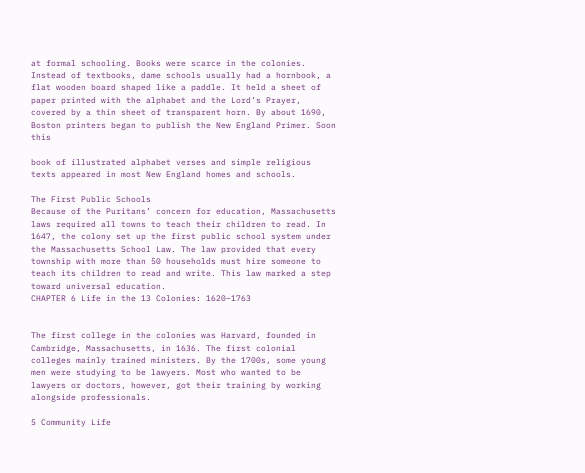at formal schooling. Books were scarce in the colonies. Instead of textbooks, dame schools usually had a hornbook, a flat wooden board shaped like a paddle. It held a sheet of paper printed with the alphabet and the Lord’s Prayer, covered by a thin sheet of transparent horn. By about 1690, Boston printers began to publish the New England Primer. Soon this

book of illustrated alphabet verses and simple religious texts appeared in most New England homes and schools.

The First Public Schools
Because of the Puritans’ concern for education, Massachusetts laws required all towns to teach their children to read. In 1647, the colony set up the first public school system under the Massachusetts School Law. The law provided that every township with more than 50 households must hire someone to teach its children to read and write. This law marked a step toward universal education.
CHAPTER 6 Life in the 13 Colonies: 1620–1763


The first college in the colonies was Harvard, founded in Cambridge, Massachusetts, in 1636. The first colonial colleges mainly trained ministers. By the 1700s, some young men were studying to be lawyers. Most who wanted to be lawyers or doctors, however, got their training by working alongside professionals.

5 Community Life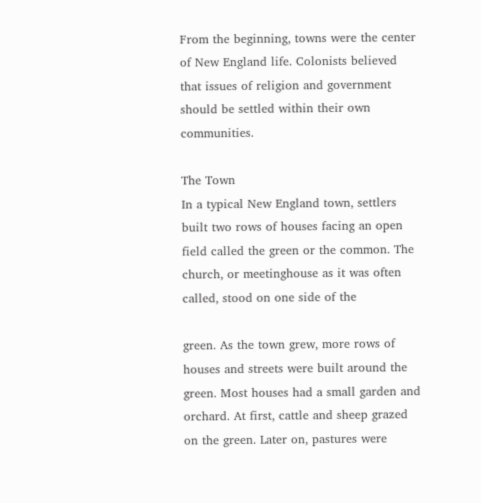From the beginning, towns were the center of New England life. Colonists believed that issues of religion and government should be settled within their own communities.

The Town
In a typical New England town, settlers built two rows of houses facing an open field called the green or the common. The church, or meetinghouse as it was often called, stood on one side of the

green. As the town grew, more rows of houses and streets were built around the green. Most houses had a small garden and orchard. At first, cattle and sheep grazed on the green. Later on, pastures were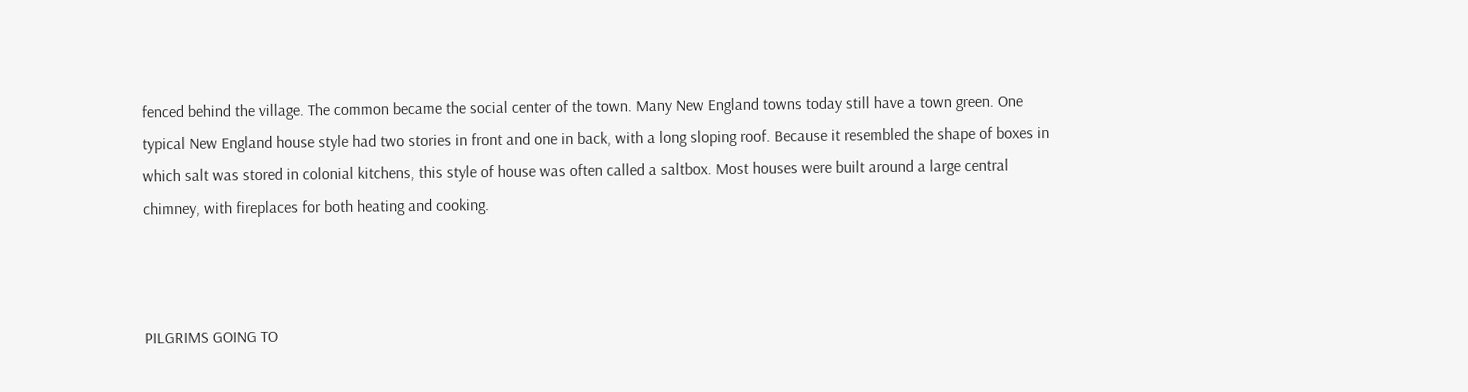fenced behind the village. The common became the social center of the town. Many New England towns today still have a town green. One typical New England house style had two stories in front and one in back, with a long sloping roof. Because it resembled the shape of boxes in which salt was stored in colonial kitchens, this style of house was often called a saltbox. Most houses were built around a large central chimney, with fireplaces for both heating and cooking.



PILGRIMS GOING TO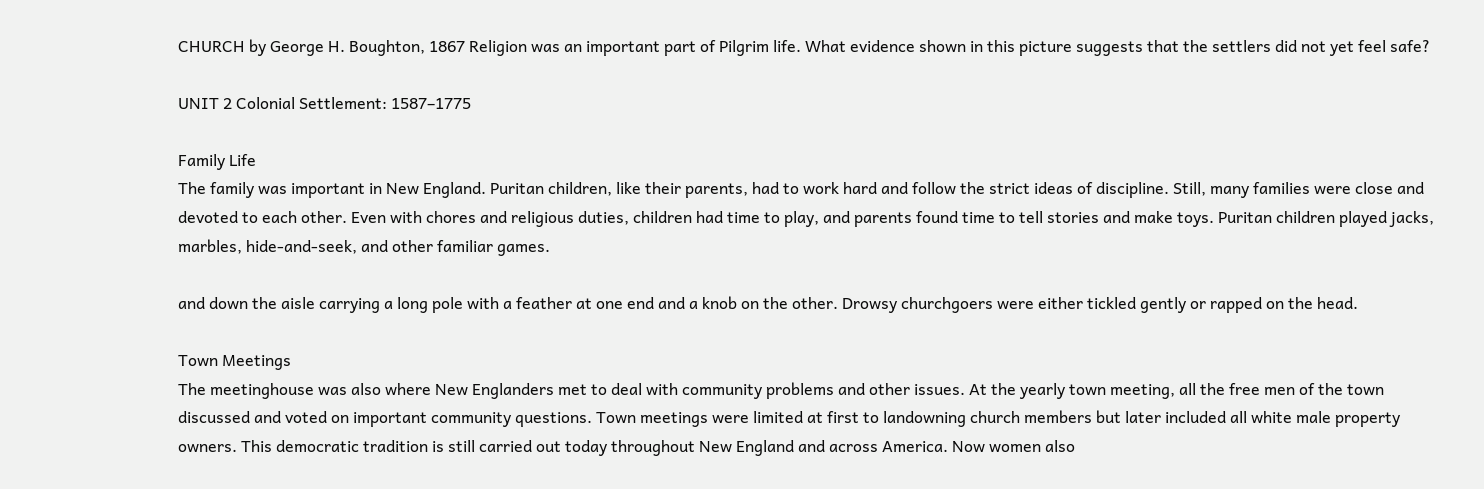CHURCH by George H. Boughton, 1867 Religion was an important part of Pilgrim life. What evidence shown in this picture suggests that the settlers did not yet feel safe?

UNIT 2 Colonial Settlement: 1587–1775

Family Life
The family was important in New England. Puritan children, like their parents, had to work hard and follow the strict ideas of discipline. Still, many families were close and devoted to each other. Even with chores and religious duties, children had time to play, and parents found time to tell stories and make toys. Puritan children played jacks, marbles, hide-and-seek, and other familiar games.

and down the aisle carrying a long pole with a feather at one end and a knob on the other. Drowsy churchgoers were either tickled gently or rapped on the head.

Town Meetings
The meetinghouse was also where New Englanders met to deal with community problems and other issues. At the yearly town meeting, all the free men of the town discussed and voted on important community questions. Town meetings were limited at first to landowning church members but later included all white male property owners. This democratic tradition is still carried out today throughout New England and across America. Now women also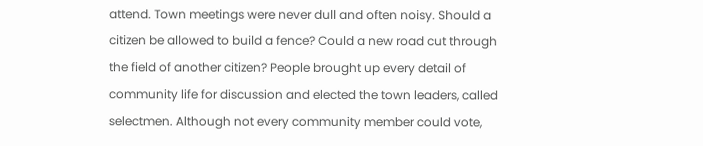attend. Town meetings were never dull and often noisy. Should a citizen be allowed to build a fence? Could a new road cut through the field of another citizen? People brought up every detail of community life for discussion and elected the town leaders, called selectmen. Although not every community member could vote,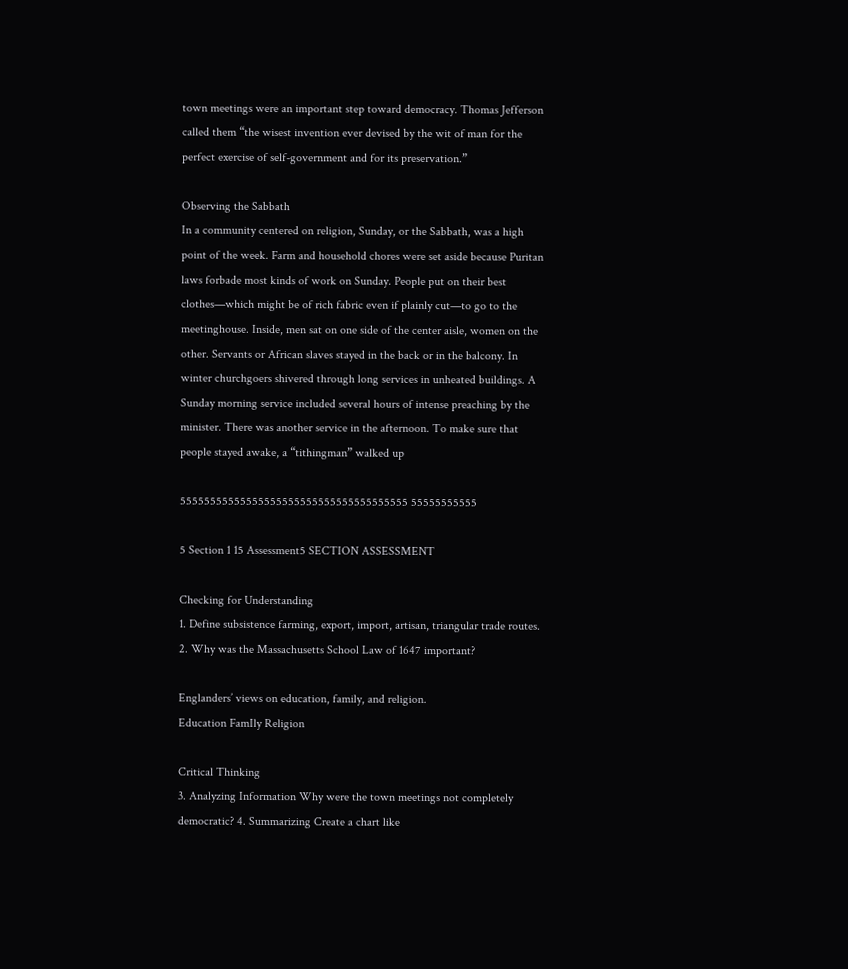town meetings were an important step toward democracy. Thomas Jefferson called them “the wisest invention ever devised by the wit of man for the perfect exercise of self-government and for its preservation.”

Observing the Sabbath
In a community centered on religion, Sunday, or the Sabbath, was a high point of the week. Farm and household chores were set aside because Puritan laws forbade most kinds of work on Sunday. People put on their best clothes—which might be of rich fabric even if plainly cut—to go to the meetinghouse. Inside, men sat on one side of the center aisle, women on the other. Servants or African slaves stayed in the back or in the balcony. In winter churchgoers shivered through long services in unheated buildings. A Sunday morning service included several hours of intense preaching by the minister. There was another service in the afternoon. To make sure that people stayed awake, a “tithingman” walked up

55555555555555555555555555555555555555 55555555555

5 Section 1 15 Assessment5 SECTION ASSESSMENT

Checking for Understanding
1. Define subsistence farming, export, import, artisan, triangular trade routes. 2. Why was the Massachusetts School Law of 1647 important?

Englanders’ views on education, family, and religion.
Education FamIly Religion

Critical Thinking
3. Analyzing Information Why were the town meetings not completely democratic? 4. Summarizing Create a chart like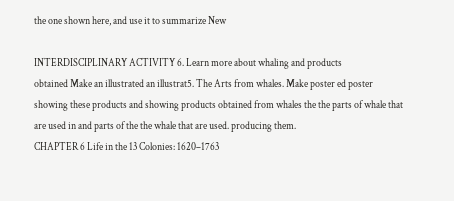the one shown here, and use it to summarize New

INTERDISCIPLINARY ACTIVITY 6. Learn more about whaling and products
obtained Make an illustrated an illustrat5. The Arts from whales. Make poster ed poster showing these products and showing products obtained from whales the the parts of whale that are used in and parts of the the whale that are used. producing them.
CHAPTER 6 Life in the 13 Colonies: 1620–1763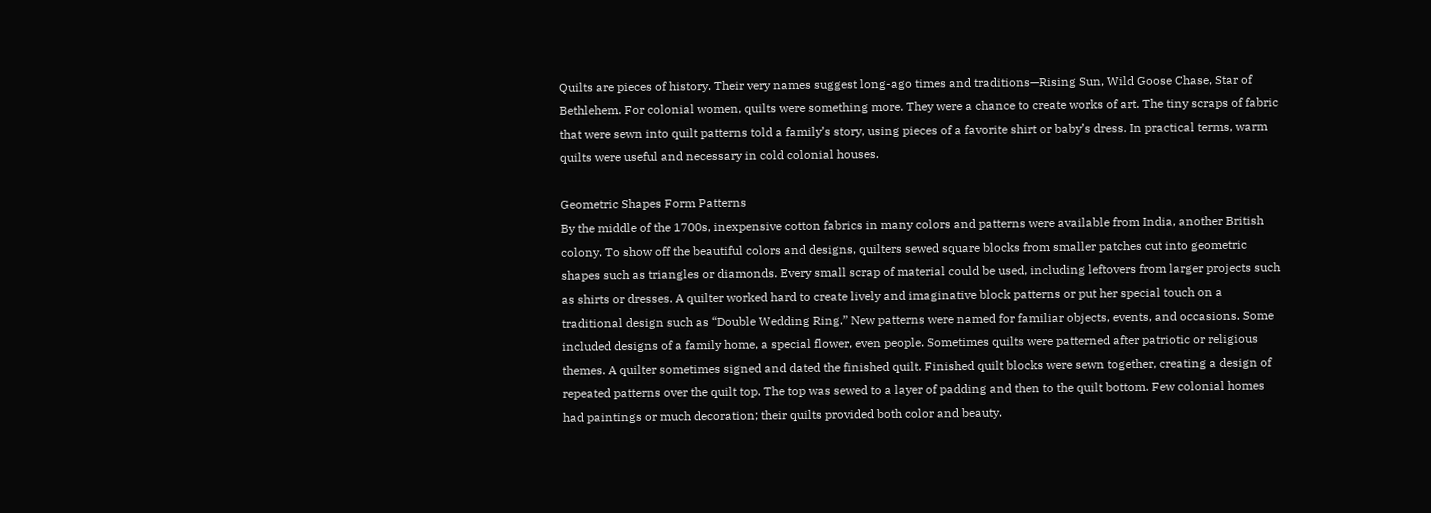Quilts are pieces of history. Their very names suggest long-ago times and traditions—Rising Sun, Wild Goose Chase, Star of Bethlehem. For colonial women, quilts were something more. They were a chance to create works of art. The tiny scraps of fabric that were sewn into quilt patterns told a family’s story, using pieces of a favorite shirt or baby’s dress. In practical terms, warm quilts were useful and necessary in cold colonial houses.

Geometric Shapes Form Patterns
By the middle of the 1700s, inexpensive cotton fabrics in many colors and patterns were available from India, another British colony. To show off the beautiful colors and designs, quilters sewed square blocks from smaller patches cut into geometric shapes such as triangles or diamonds. Every small scrap of material could be used, including leftovers from larger projects such as shirts or dresses. A quilter worked hard to create lively and imaginative block patterns or put her special touch on a traditional design such as “Double Wedding Ring.” New patterns were named for familiar objects, events, and occasions. Some included designs of a family home, a special flower, even people. Sometimes quilts were patterned after patriotic or religious themes. A quilter sometimes signed and dated the finished quilt. Finished quilt blocks were sewn together, creating a design of repeated patterns over the quilt top. The top was sewed to a layer of padding and then to the quilt bottom. Few colonial homes had paintings or much decoration; their quilts provided both color and beauty.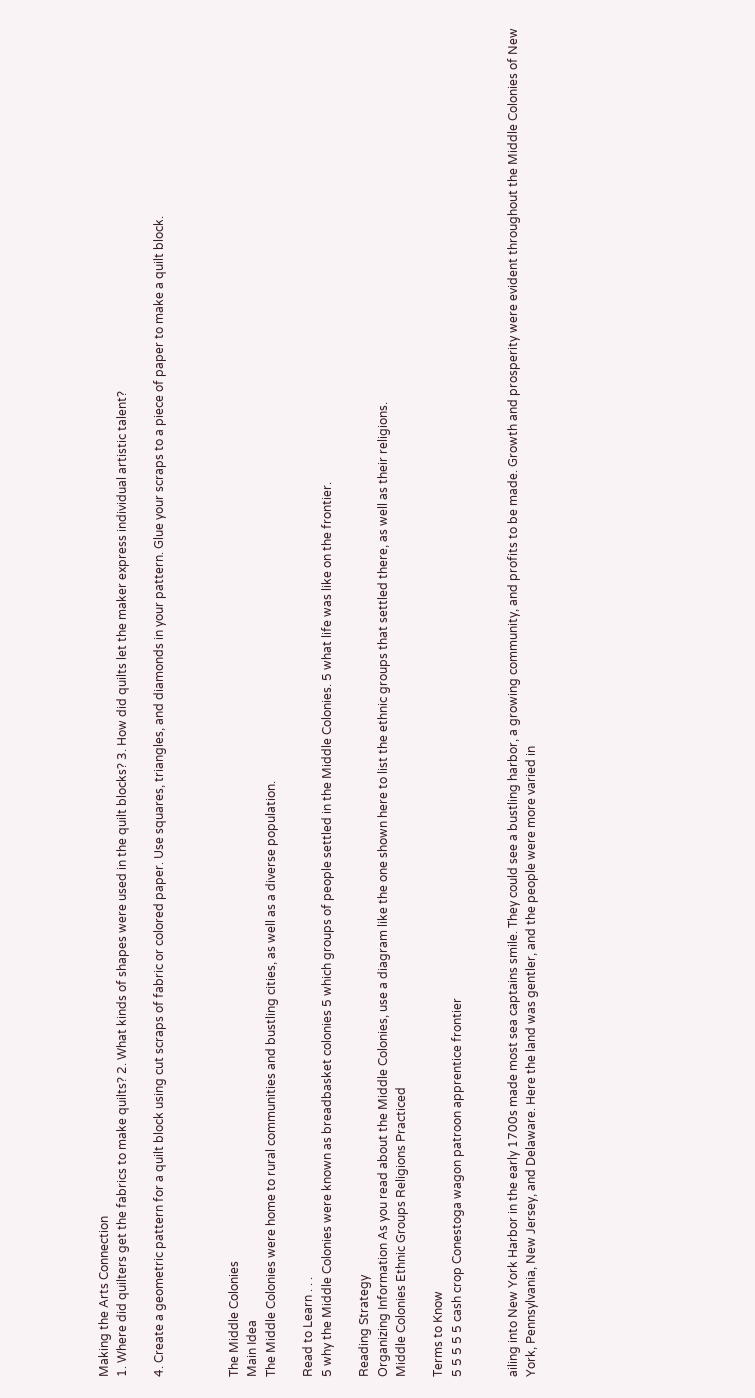Making the Arts Connection
1. Where did quilters get the fabrics to make quilts? 2. What kinds of shapes were used in the quilt blocks? 3. How did quilts let the maker express individual artistic talent?

4. Create a geometric pattern for a quilt block using cut scraps of fabric or colored paper. Use squares, triangles, and diamonds in your pattern. Glue your scraps to a piece of paper to make a quilt block.



The Middle Colonies
Main Idea
The Middle Colonies were home to rural communities and bustling cities, as well as a diverse population.

Read to Learn . . .
5 why the Middle Colonies were known as breadbasket colonies 5 which groups of people settled in the Middle Colonies. 5 what life was like on the frontier.

Reading Strategy
Organizing Information As you read about the Middle Colonies, use a diagram like the one shown here to list the ethnic groups that settled there, as well as their religions.
Middle Colonies Ethnic Groups Religions Practiced

Terms to Know
5 5 5 5 5 cash crop Conestoga wagon patroon apprentice frontier


ailing into New York Harbor in the early 1700s made most sea captains smile. They could see a bustling harbor, a growing community, and profits to be made. Growth and prosperity were evident throughout the Middle Colonies of New York, Pennsylvania, New Jersey, and Delaware. Here the land was gentler, and the people were more varied in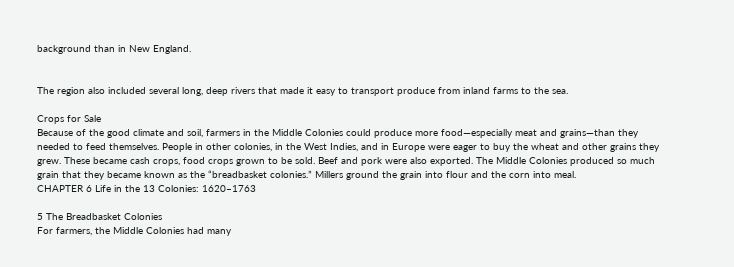background than in New England.


The region also included several long, deep rivers that made it easy to transport produce from inland farms to the sea.

Crops for Sale
Because of the good climate and soil, farmers in the Middle Colonies could produce more food—especially meat and grains—than they needed to feed themselves. People in other colonies, in the West Indies, and in Europe were eager to buy the wheat and other grains they grew. These became cash crops, food crops grown to be sold. Beef and pork were also exported. The Middle Colonies produced so much grain that they became known as the “breadbasket colonies.” Millers ground the grain into flour and the corn into meal.
CHAPTER 6 Life in the 13 Colonies: 1620–1763

5 The Breadbasket Colonies
For farmers, the Middle Colonies had many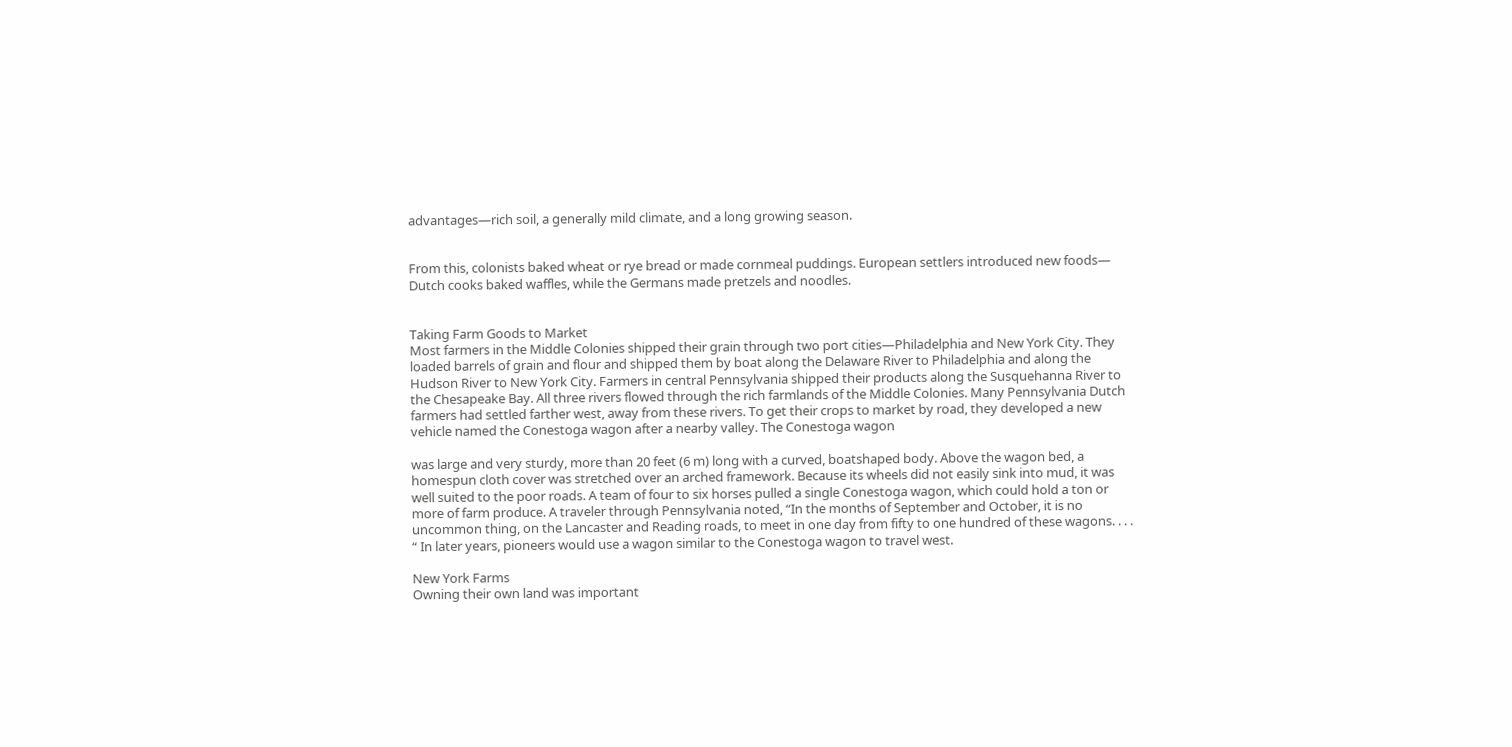advantages—rich soil, a generally mild climate, and a long growing season.


From this, colonists baked wheat or rye bread or made cornmeal puddings. European settlers introduced new foods— Dutch cooks baked waffles, while the Germans made pretzels and noodles.


Taking Farm Goods to Market
Most farmers in the Middle Colonies shipped their grain through two port cities—Philadelphia and New York City. They loaded barrels of grain and flour and shipped them by boat along the Delaware River to Philadelphia and along the Hudson River to New York City. Farmers in central Pennsylvania shipped their products along the Susquehanna River to the Chesapeake Bay. All three rivers flowed through the rich farmlands of the Middle Colonies. Many Pennsylvania Dutch farmers had settled farther west, away from these rivers. To get their crops to market by road, they developed a new vehicle named the Conestoga wagon after a nearby valley. The Conestoga wagon

was large and very sturdy, more than 20 feet (6 m) long with a curved, boatshaped body. Above the wagon bed, a homespun cloth cover was stretched over an arched framework. Because its wheels did not easily sink into mud, it was well suited to the poor roads. A team of four to six horses pulled a single Conestoga wagon, which could hold a ton or more of farm produce. A traveler through Pennsylvania noted, “In the months of September and October, it is no uncommon thing, on the Lancaster and Reading roads, to meet in one day from fifty to one hundred of these wagons. . . . “ In later years, pioneers would use a wagon similar to the Conestoga wagon to travel west.

New York Farms
Owning their own land was important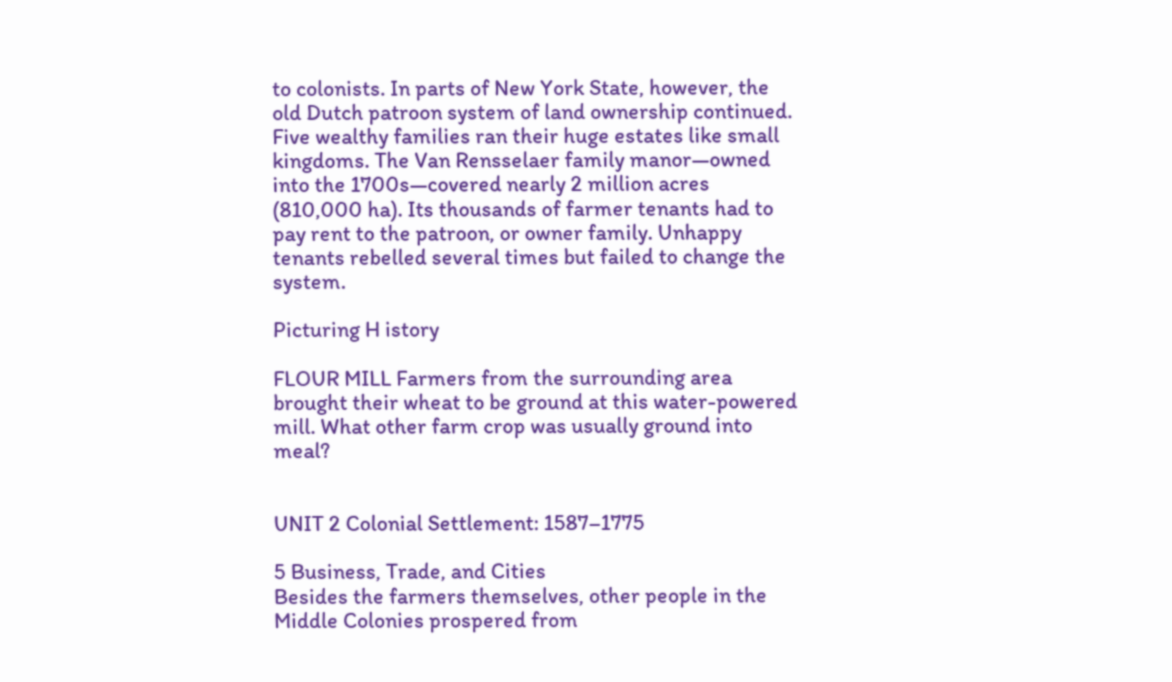to colonists. In parts of New York State, however, the old Dutch patroon system of land ownership continued. Five wealthy families ran their huge estates like small kingdoms. The Van Rensselaer family manor—owned into the 1700s—covered nearly 2 million acres (810,000 ha). Its thousands of farmer tenants had to pay rent to the patroon, or owner family. Unhappy tenants rebelled several times but failed to change the system.

Picturing H istory

FLOUR MILL Farmers from the surrounding area brought their wheat to be ground at this water-powered mill. What other farm crop was usually ground into meal?


UNIT 2 Colonial Settlement: 1587–1775

5 Business, Trade, and Cities
Besides the farmers themselves, other people in the Middle Colonies prospered from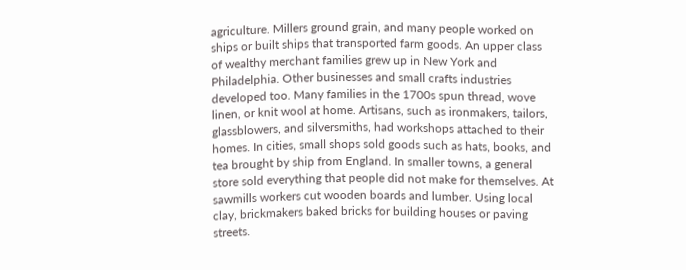agriculture. Millers ground grain, and many people worked on ships or built ships that transported farm goods. An upper class of wealthy merchant families grew up in New York and Philadelphia. Other businesses and small crafts industries developed too. Many families in the 1700s spun thread, wove linen, or knit wool at home. Artisans, such as ironmakers, tailors, glassblowers, and silversmiths, had workshops attached to their homes. In cities, small shops sold goods such as hats, books, and tea brought by ship from England. In smaller towns, a general store sold everything that people did not make for themselves. At sawmills workers cut wooden boards and lumber. Using local clay, brickmakers baked bricks for building houses or paving streets.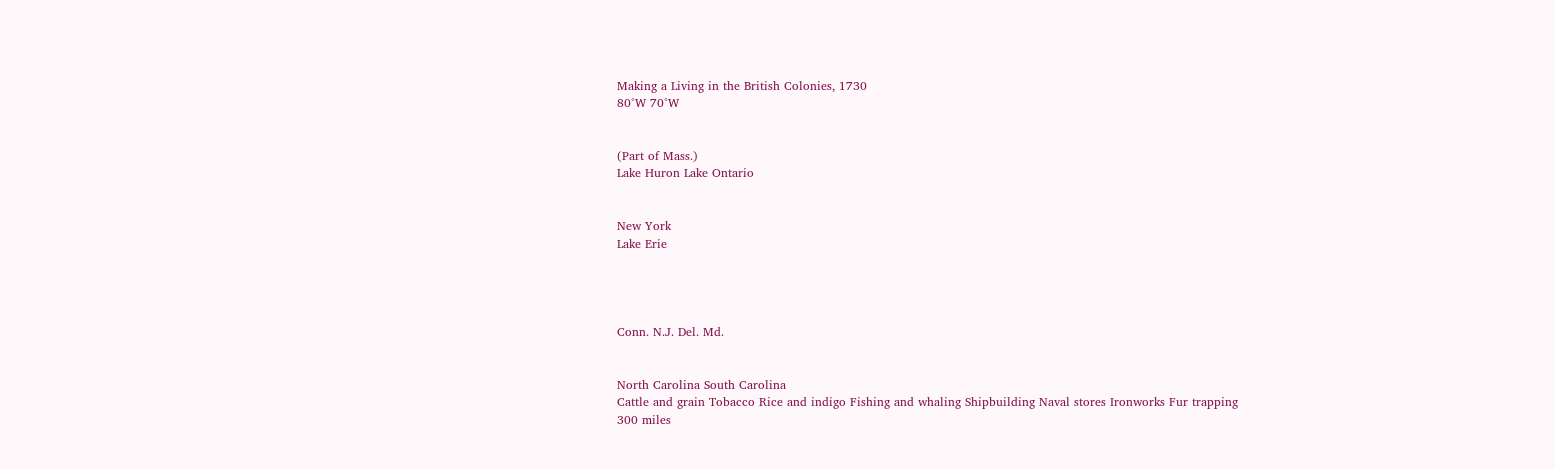Making a Living in the British Colonies, 1730
80°W 70°W


(Part of Mass.)
Lake Huron Lake Ontario


New York
Lake Erie




Conn. N.J. Del. Md.


North Carolina South Carolina
Cattle and grain Tobacco Rice and indigo Fishing and whaling Shipbuilding Naval stores Ironworks Fur trapping
300 miles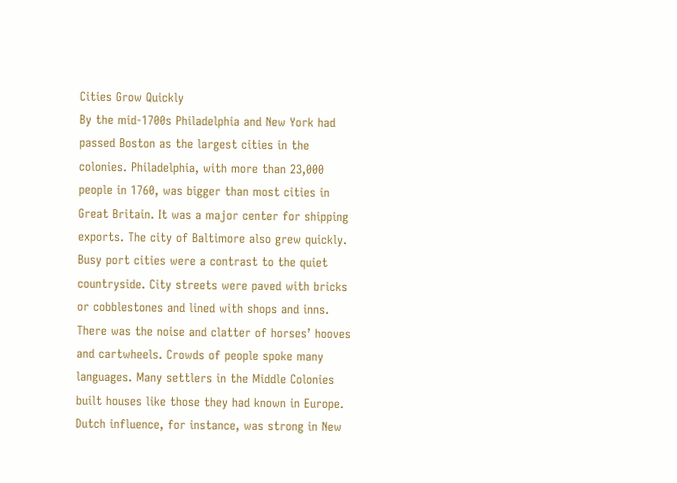Cities Grow Quickly
By the mid-1700s Philadelphia and New York had passed Boston as the largest cities in the colonies. Philadelphia, with more than 23,000 people in 1760, was bigger than most cities in Great Britain. It was a major center for shipping exports. The city of Baltimore also grew quickly. Busy port cities were a contrast to the quiet countryside. City streets were paved with bricks or cobblestones and lined with shops and inns. There was the noise and clatter of horses’ hooves and cartwheels. Crowds of people spoke many languages. Many settlers in the Middle Colonies built houses like those they had known in Europe. Dutch influence, for instance, was strong in New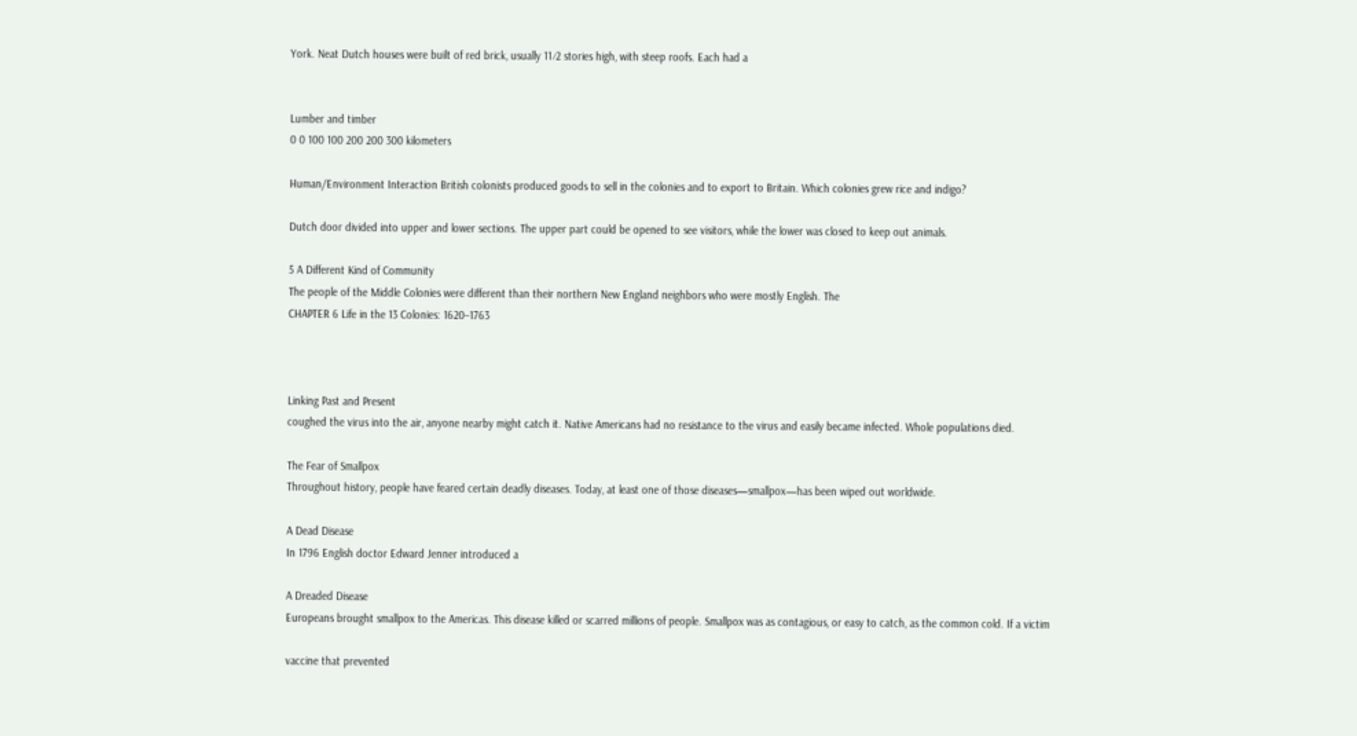York. Neat Dutch houses were built of red brick, usually 11⁄2 stories high, with steep roofs. Each had a


Lumber and timber
0 0 100 100 200 200 300 kilometers

Human/Environment Interaction British colonists produced goods to sell in the colonies and to export to Britain. Which colonies grew rice and indigo?

Dutch door divided into upper and lower sections. The upper part could be opened to see visitors, while the lower was closed to keep out animals.

5 A Different Kind of Community
The people of the Middle Colonies were different than their northern New England neighbors who were mostly English. The
CHAPTER 6 Life in the 13 Colonies: 1620–1763



Linking Past and Present
coughed the virus into the air, anyone nearby might catch it. Native Americans had no resistance to the virus and easily became infected. Whole populations died.

The Fear of Smallpox
Throughout history, people have feared certain deadly diseases. Today, at least one of those diseases—smallpox—has been wiped out worldwide.

A Dead Disease
In 1796 English doctor Edward Jenner introduced a

A Dreaded Disease
Europeans brought smallpox to the Americas. This disease killed or scarred millions of people. Smallpox was as contagious, or easy to catch, as the common cold. If a victim

vaccine that prevented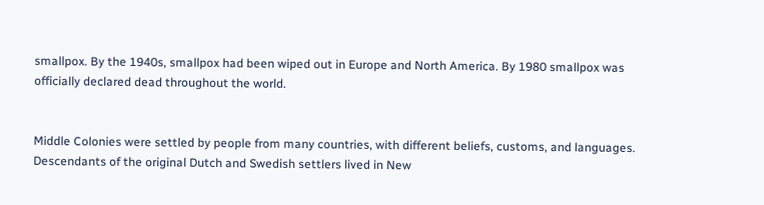smallpox. By the 1940s, smallpox had been wiped out in Europe and North America. By 1980 smallpox was officially declared dead throughout the world.


Middle Colonies were settled by people from many countries, with different beliefs, customs, and languages. Descendants of the original Dutch and Swedish settlers lived in New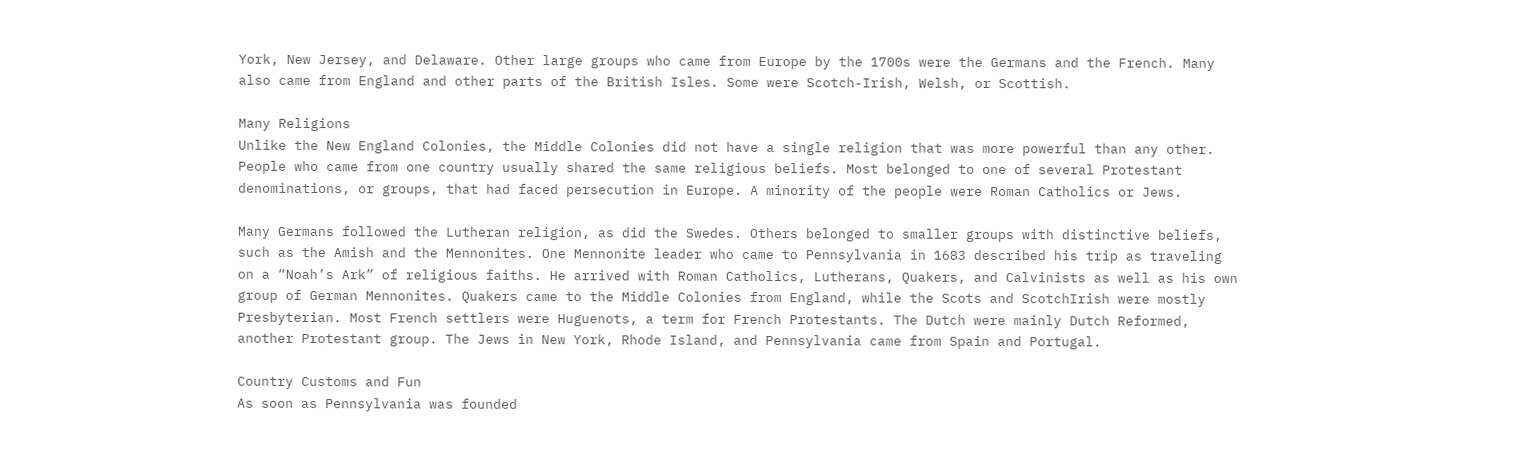York, New Jersey, and Delaware. Other large groups who came from Europe by the 1700s were the Germans and the French. Many also came from England and other parts of the British Isles. Some were Scotch-Irish, Welsh, or Scottish.

Many Religions
Unlike the New England Colonies, the Middle Colonies did not have a single religion that was more powerful than any other. People who came from one country usually shared the same religious beliefs. Most belonged to one of several Protestant denominations, or groups, that had faced persecution in Europe. A minority of the people were Roman Catholics or Jews.

Many Germans followed the Lutheran religion, as did the Swedes. Others belonged to smaller groups with distinctive beliefs, such as the Amish and the Mennonites. One Mennonite leader who came to Pennsylvania in 1683 described his trip as traveling on a “Noah’s Ark” of religious faiths. He arrived with Roman Catholics, Lutherans, Quakers, and Calvinists as well as his own group of German Mennonites. Quakers came to the Middle Colonies from England, while the Scots and ScotchIrish were mostly Presbyterian. Most French settlers were Huguenots, a term for French Protestants. The Dutch were mainly Dutch Reformed, another Protestant group. The Jews in New York, Rhode Island, and Pennsylvania came from Spain and Portugal.

Country Customs and Fun
As soon as Pennsylvania was founded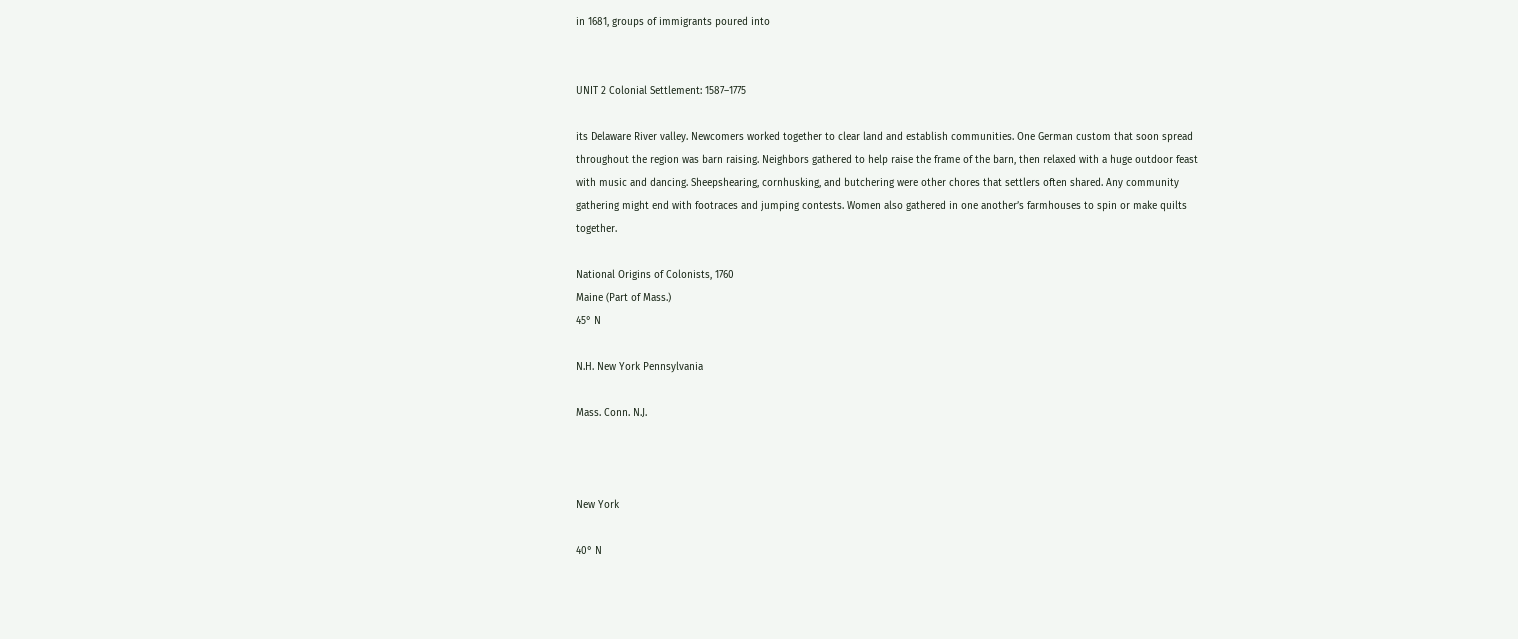in 1681, groups of immigrants poured into


UNIT 2 Colonial Settlement: 1587–1775

its Delaware River valley. Newcomers worked together to clear land and establish communities. One German custom that soon spread throughout the region was barn raising. Neighbors gathered to help raise the frame of the barn, then relaxed with a huge outdoor feast with music and dancing. Sheepshearing, cornhusking, and butchering were other chores that settlers often shared. Any community gathering might end with footraces and jumping contests. Women also gathered in one another’s farmhouses to spin or make quilts together.

National Origins of Colonists, 1760
Maine (Part of Mass.)
45° N

N.H. New York Pennsylvania

Mass. Conn. N.J.



New York

40° N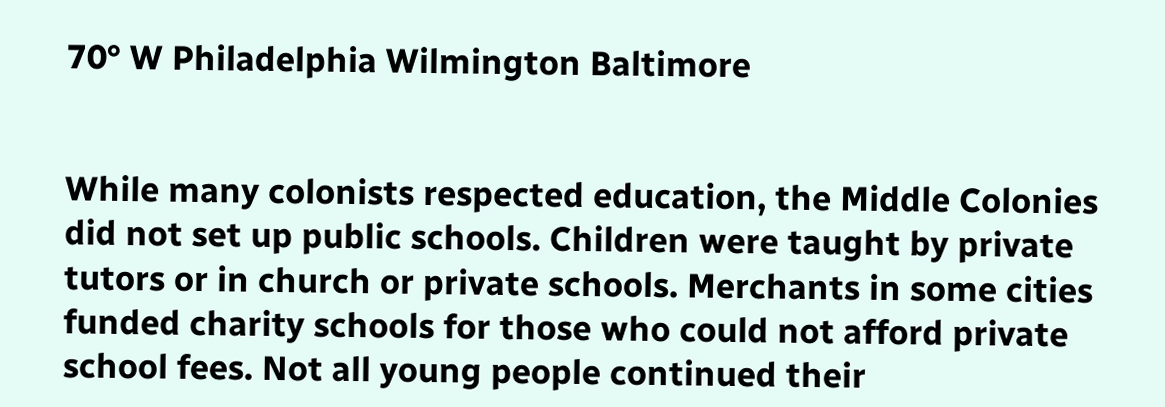70° W Philadelphia Wilmington Baltimore


While many colonists respected education, the Middle Colonies did not set up public schools. Children were taught by private tutors or in church or private schools. Merchants in some cities funded charity schools for those who could not afford private school fees. Not all young people continued their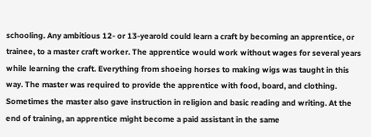schooling. Any ambitious 12- or 13-yearold could learn a craft by becoming an apprentice, or trainee, to a master craft worker. The apprentice would work without wages for several years while learning the craft. Everything from shoeing horses to making wigs was taught in this way. The master was required to provide the apprentice with food, board, and clothing. Sometimes the master also gave instruction in religion and basic reading and writing. At the end of training, an apprentice might become a paid assistant in the same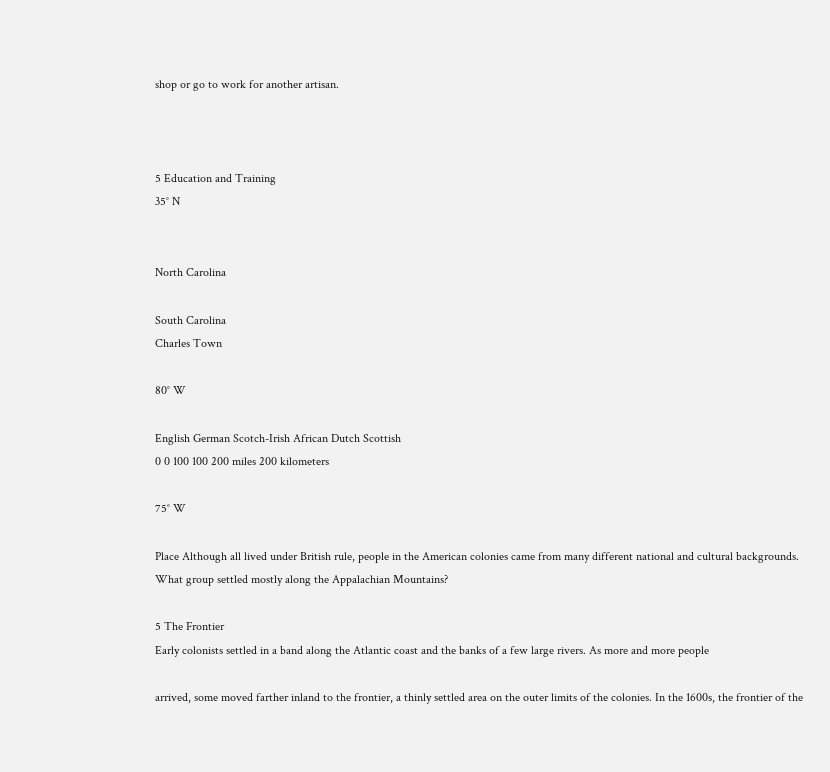shop or go to work for another artisan.



5 Education and Training
35° N


North Carolina

South Carolina
Charles Town

80° W

English German Scotch-Irish African Dutch Scottish
0 0 100 100 200 miles 200 kilometers

75° W

Place Although all lived under British rule, people in the American colonies came from many different national and cultural backgrounds. What group settled mostly along the Appalachian Mountains?

5 The Frontier
Early colonists settled in a band along the Atlantic coast and the banks of a few large rivers. As more and more people

arrived, some moved farther inland to the frontier, a thinly settled area on the outer limits of the colonies. In the 1600s, the frontier of the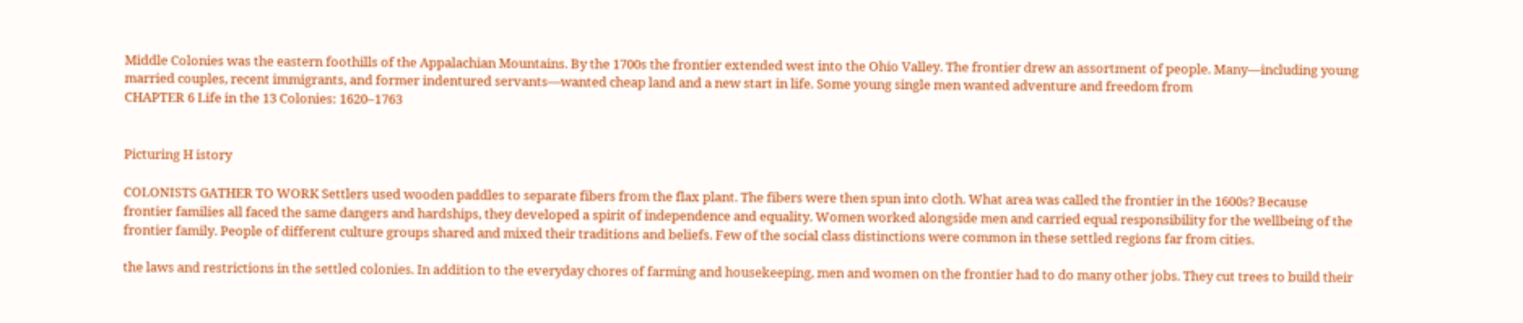Middle Colonies was the eastern foothills of the Appalachian Mountains. By the 1700s the frontier extended west into the Ohio Valley. The frontier drew an assortment of people. Many—including young married couples, recent immigrants, and former indentured servants—wanted cheap land and a new start in life. Some young single men wanted adventure and freedom from
CHAPTER 6 Life in the 13 Colonies: 1620–1763


Picturing H istory

COLONISTS GATHER TO WORK Settlers used wooden paddles to separate fibers from the flax plant. The fibers were then spun into cloth. What area was called the frontier in the 1600s? Because frontier families all faced the same dangers and hardships, they developed a spirit of independence and equality. Women worked alongside men and carried equal responsibility for the wellbeing of the frontier family. People of different culture groups shared and mixed their traditions and beliefs. Few of the social class distinctions were common in these settled regions far from cities.

the laws and restrictions in the settled colonies. In addition to the everyday chores of farming and housekeeping, men and women on the frontier had to do many other jobs. They cut trees to build their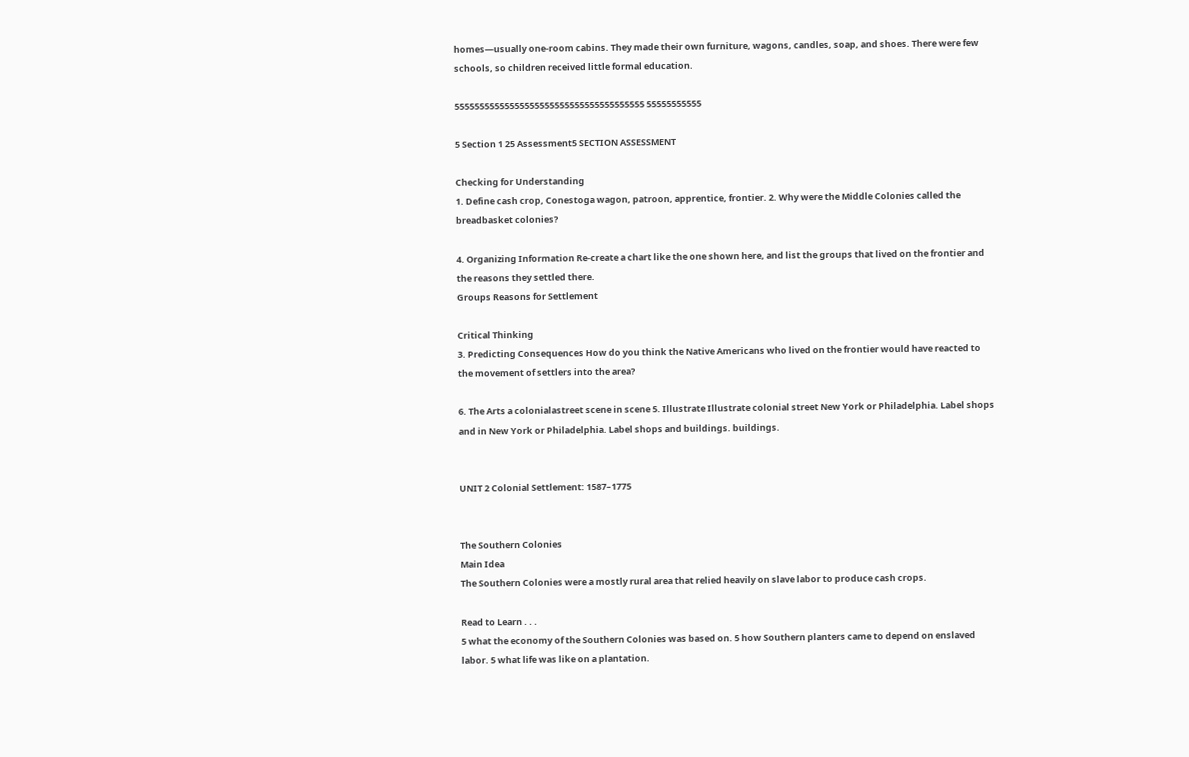homes—usually one-room cabins. They made their own furniture, wagons, candles, soap, and shoes. There were few schools, so children received little formal education.

55555555555555555555555555555555555555 55555555555

5 Section 1 25 Assessment5 SECTION ASSESSMENT

Checking for Understanding
1. Define cash crop, Conestoga wagon, patroon, apprentice, frontier. 2. Why were the Middle Colonies called the breadbasket colonies?

4. Organizing Information Re-create a chart like the one shown here, and list the groups that lived on the frontier and the reasons they settled there.
Groups Reasons for Settlement

Critical Thinking
3. Predicting Consequences How do you think the Native Americans who lived on the frontier would have reacted to the movement of settlers into the area?

6. The Arts a colonialastreet scene in scene 5. Illustrate Illustrate colonial street New York or Philadelphia. Label shops and in New York or Philadelphia. Label shops and buildings. buildings.


UNIT 2 Colonial Settlement: 1587–1775


The Southern Colonies
Main Idea
The Southern Colonies were a mostly rural area that relied heavily on slave labor to produce cash crops.

Read to Learn . . .
5 what the economy of the Southern Colonies was based on. 5 how Southern planters came to depend on enslaved labor. 5 what life was like on a plantation.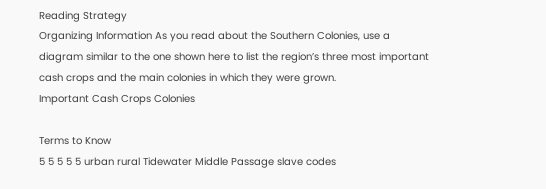Reading Strategy
Organizing Information As you read about the Southern Colonies, use a diagram similar to the one shown here to list the region’s three most important cash crops and the main colonies in which they were grown.
Important Cash Crops Colonies

Terms to Know
5 5 5 5 5 urban rural Tidewater Middle Passage slave codes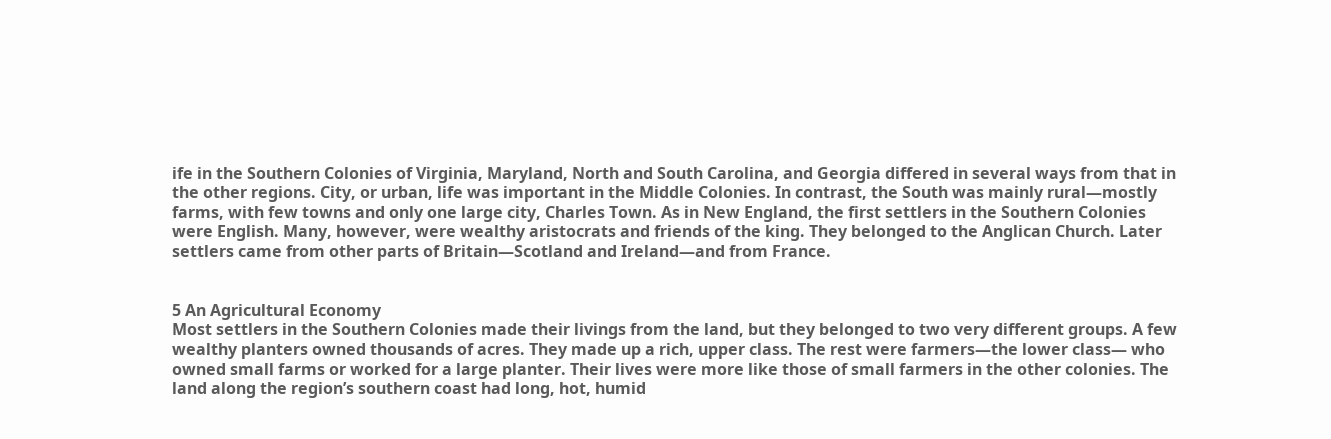ife in the Southern Colonies of Virginia, Maryland, North and South Carolina, and Georgia differed in several ways from that in the other regions. City, or urban, life was important in the Middle Colonies. In contrast, the South was mainly rural—mostly farms, with few towns and only one large city, Charles Town. As in New England, the first settlers in the Southern Colonies were English. Many, however, were wealthy aristocrats and friends of the king. They belonged to the Anglican Church. Later settlers came from other parts of Britain—Scotland and Ireland—and from France.


5 An Agricultural Economy
Most settlers in the Southern Colonies made their livings from the land, but they belonged to two very different groups. A few wealthy planters owned thousands of acres. They made up a rich, upper class. The rest were farmers—the lower class— who owned small farms or worked for a large planter. Their lives were more like those of small farmers in the other colonies. The land along the region’s southern coast had long, hot, humid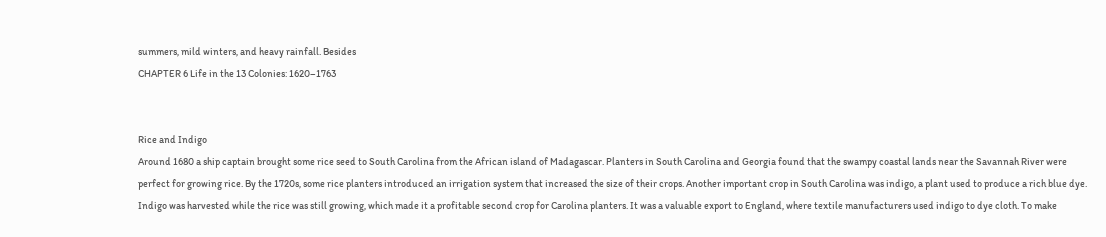summers, mild winters, and heavy rainfall. Besides
CHAPTER 6 Life in the 13 Colonies: 1620–1763


Rice and Indigo
Around 1680 a ship captain brought some rice seed to South Carolina from the African island of Madagascar. Planters in South Carolina and Georgia found that the swampy coastal lands near the Savannah River were perfect for growing rice. By the 1720s, some rice planters introduced an irrigation system that increased the size of their crops. Another important crop in South Carolina was indigo, a plant used to produce a rich blue dye. Indigo was harvested while the rice was still growing, which made it a profitable second crop for Carolina planters. It was a valuable export to England, where textile manufacturers used indigo to dye cloth. To make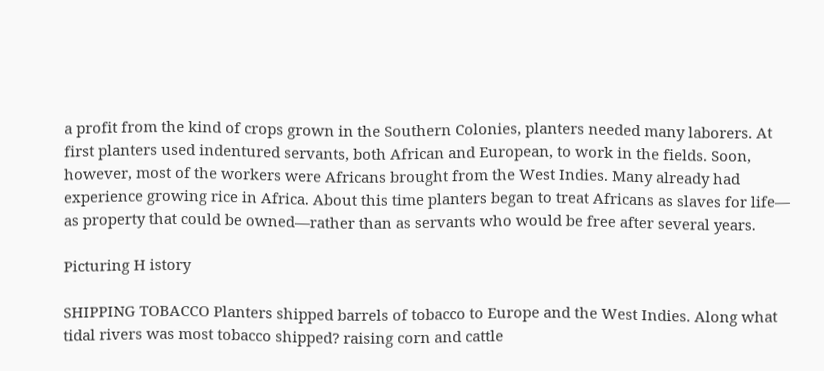a profit from the kind of crops grown in the Southern Colonies, planters needed many laborers. At first planters used indentured servants, both African and European, to work in the fields. Soon, however, most of the workers were Africans brought from the West Indies. Many already had experience growing rice in Africa. About this time planters began to treat Africans as slaves for life— as property that could be owned—rather than as servants who would be free after several years.

Picturing H istory

SHIPPING TOBACCO Planters shipped barrels of tobacco to Europe and the West Indies. Along what tidal rivers was most tobacco shipped? raising corn and cattle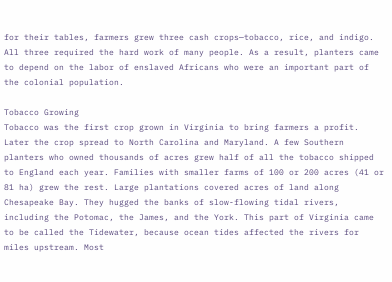for their tables, farmers grew three cash crops—tobacco, rice, and indigo. All three required the hard work of many people. As a result, planters came to depend on the labor of enslaved Africans who were an important part of the colonial population.

Tobacco Growing
Tobacco was the first crop grown in Virginia to bring farmers a profit. Later the crop spread to North Carolina and Maryland. A few Southern planters who owned thousands of acres grew half of all the tobacco shipped to England each year. Families with smaller farms of 100 or 200 acres (41 or 81 ha) grew the rest. Large plantations covered acres of land along Chesapeake Bay. They hugged the banks of slow-flowing tidal rivers, including the Potomac, the James, and the York. This part of Virginia came to be called the Tidewater, because ocean tides affected the rivers for miles upstream. Most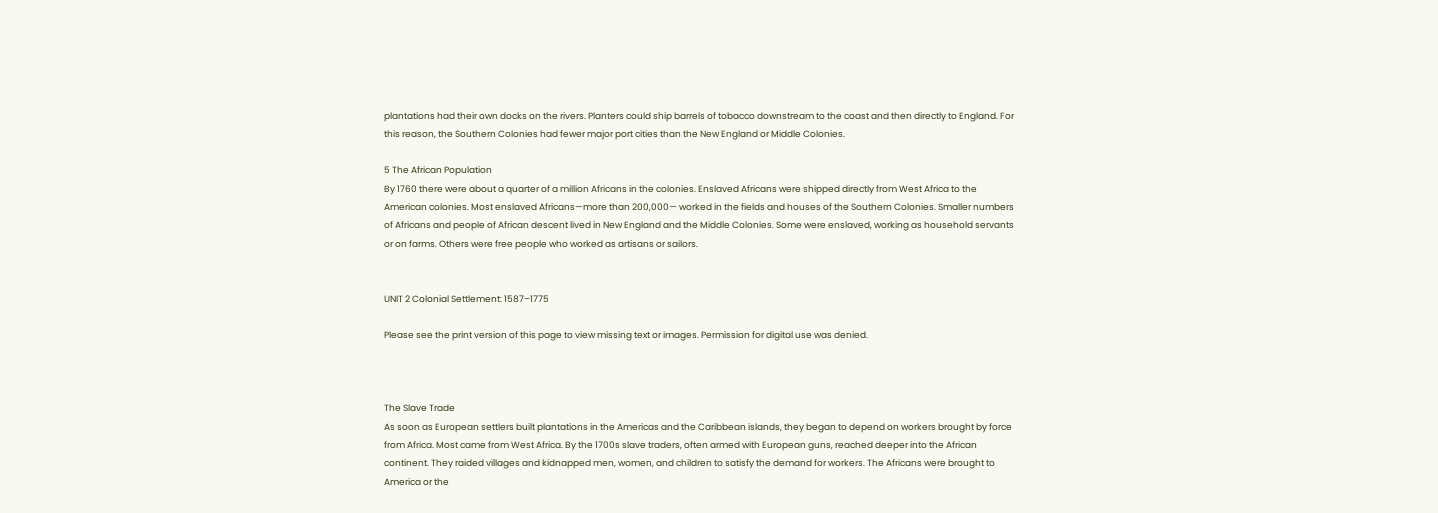plantations had their own docks on the rivers. Planters could ship barrels of tobacco downstream to the coast and then directly to England. For this reason, the Southern Colonies had fewer major port cities than the New England or Middle Colonies.

5 The African Population
By 1760 there were about a quarter of a million Africans in the colonies. Enslaved Africans were shipped directly from West Africa to the American colonies. Most enslaved Africans—more than 200,000— worked in the fields and houses of the Southern Colonies. Smaller numbers of Africans and people of African descent lived in New England and the Middle Colonies. Some were enslaved, working as household servants or on farms. Others were free people who worked as artisans or sailors.


UNIT 2 Colonial Settlement: 1587–1775

Please see the print version of this page to view missing text or images. Permission for digital use was denied.



The Slave Trade
As soon as European settlers built plantations in the Americas and the Caribbean islands, they began to depend on workers brought by force from Africa. Most came from West Africa. By the 1700s slave traders, often armed with European guns, reached deeper into the African continent. They raided villages and kidnapped men, women, and children to satisfy the demand for workers. The Africans were brought to America or the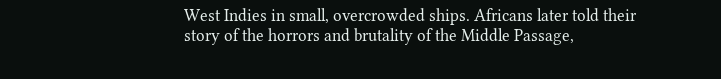West Indies in small, overcrowded ships. Africans later told their story of the horrors and brutality of the Middle Passage,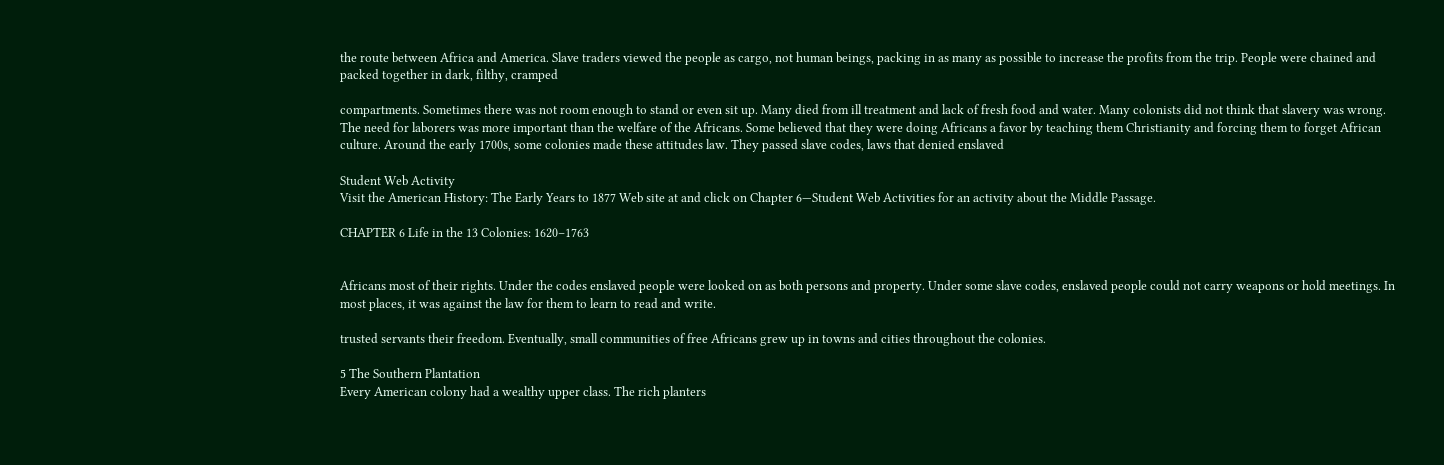the route between Africa and America. Slave traders viewed the people as cargo, not human beings, packing in as many as possible to increase the profits from the trip. People were chained and packed together in dark, filthy, cramped

compartments. Sometimes there was not room enough to stand or even sit up. Many died from ill treatment and lack of fresh food and water. Many colonists did not think that slavery was wrong. The need for laborers was more important than the welfare of the Africans. Some believed that they were doing Africans a favor by teaching them Christianity and forcing them to forget African culture. Around the early 1700s, some colonies made these attitudes law. They passed slave codes, laws that denied enslaved

Student Web Activity
Visit the American History: The Early Years to 1877 Web site at and click on Chapter 6—Student Web Activities for an activity about the Middle Passage.

CHAPTER 6 Life in the 13 Colonies: 1620–1763


Africans most of their rights. Under the codes enslaved people were looked on as both persons and property. Under some slave codes, enslaved people could not carry weapons or hold meetings. In most places, it was against the law for them to learn to read and write.

trusted servants their freedom. Eventually, small communities of free Africans grew up in towns and cities throughout the colonies.

5 The Southern Plantation
Every American colony had a wealthy upper class. The rich planters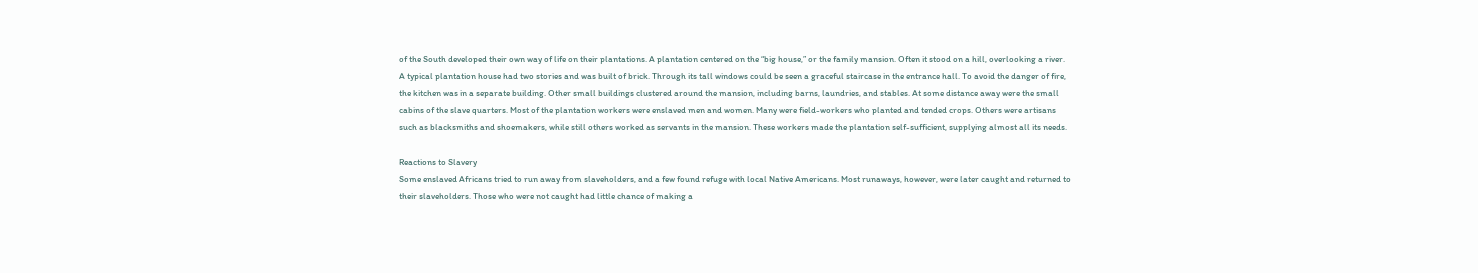of the South developed their own way of life on their plantations. A plantation centered on the “big house,” or the family mansion. Often it stood on a hill, overlooking a river. A typical plantation house had two stories and was built of brick. Through its tall windows could be seen a graceful staircase in the entrance hall. To avoid the danger of fire, the kitchen was in a separate building. Other small buildings clustered around the mansion, including barns, laundries, and stables. At some distance away were the small cabins of the slave quarters. Most of the plantation workers were enslaved men and women. Many were field-workers who planted and tended crops. Others were artisans such as blacksmiths and shoemakers, while still others worked as servants in the mansion. These workers made the plantation self-sufficient, supplying almost all its needs.

Reactions to Slavery
Some enslaved Africans tried to run away from slaveholders, and a few found refuge with local Native Americans. Most runaways, however, were later caught and returned to their slaveholders. Those who were not caught had little chance of making a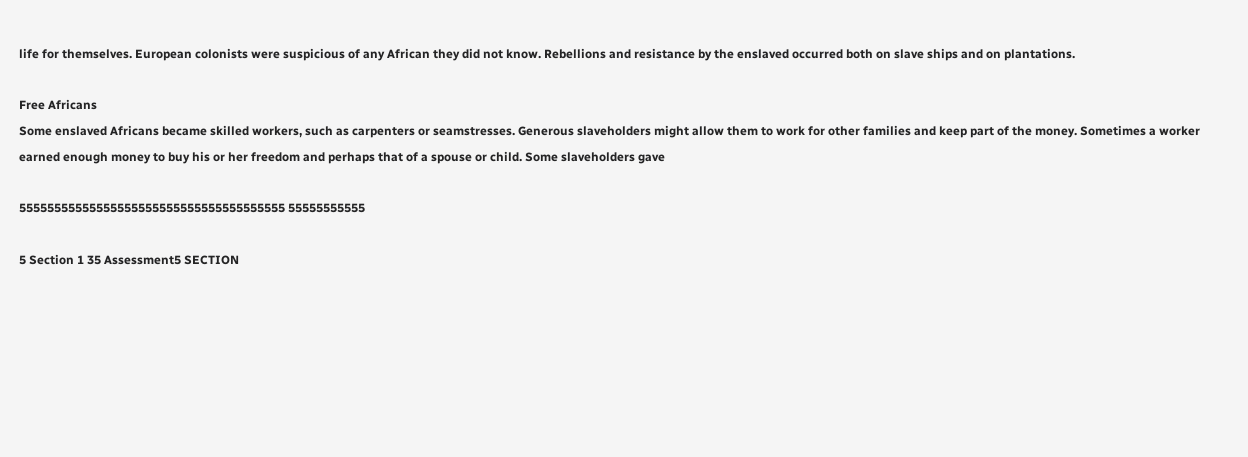life for themselves. European colonists were suspicious of any African they did not know. Rebellions and resistance by the enslaved occurred both on slave ships and on plantations.

Free Africans
Some enslaved Africans became skilled workers, such as carpenters or seamstresses. Generous slaveholders might allow them to work for other families and keep part of the money. Sometimes a worker earned enough money to buy his or her freedom and perhaps that of a spouse or child. Some slaveholders gave

55555555555555555555555555555555555555 55555555555

5 Section 1 35 Assessment5 SECTION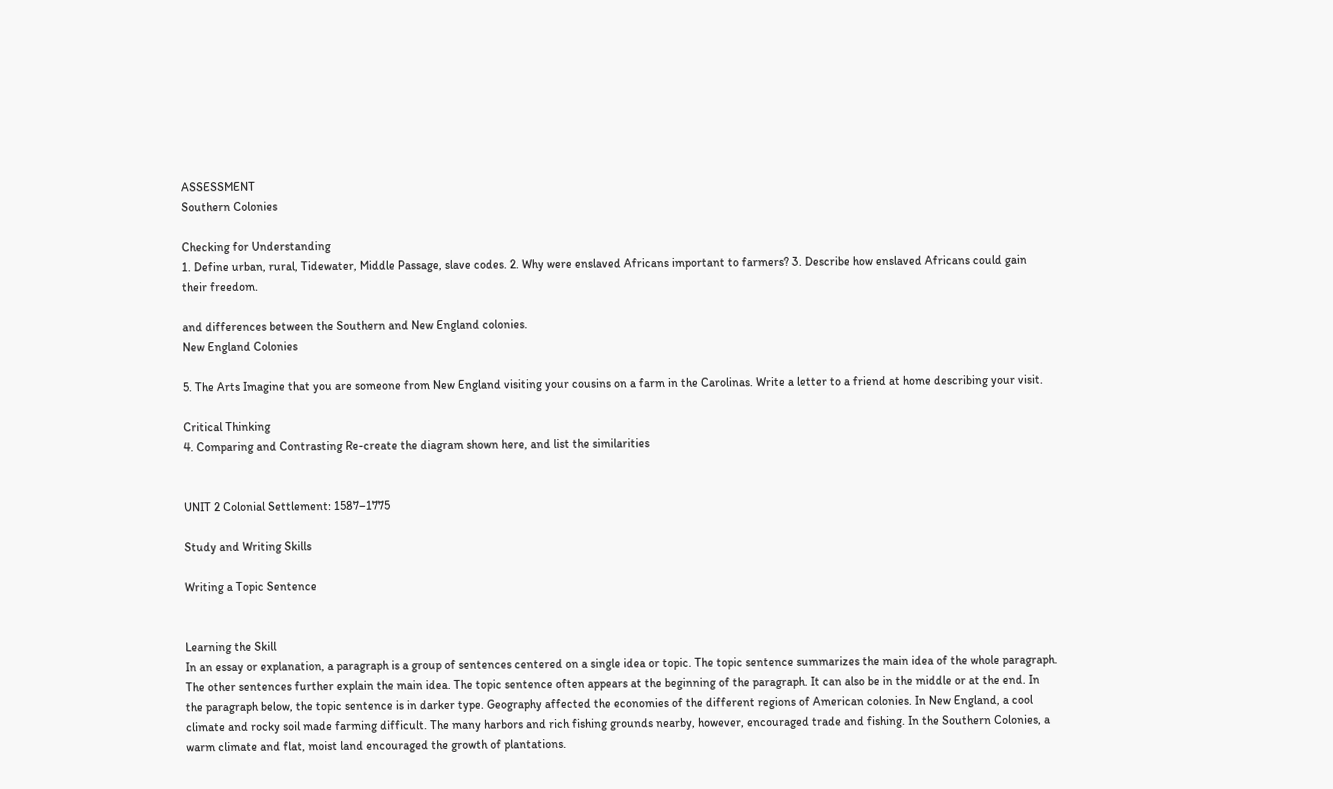ASSESSMENT
Southern Colonies

Checking for Understanding
1. Define urban, rural, Tidewater, Middle Passage, slave codes. 2. Why were enslaved Africans important to farmers? 3. Describe how enslaved Africans could gain their freedom.

and differences between the Southern and New England colonies.
New England Colonies

5. The Arts Imagine that you are someone from New England visiting your cousins on a farm in the Carolinas. Write a letter to a friend at home describing your visit.

Critical Thinking
4. Comparing and Contrasting Re-create the diagram shown here, and list the similarities


UNIT 2 Colonial Settlement: 1587–1775

Study and Writing Skills

Writing a Topic Sentence


Learning the Skill
In an essay or explanation, a paragraph is a group of sentences centered on a single idea or topic. The topic sentence summarizes the main idea of the whole paragraph. The other sentences further explain the main idea. The topic sentence often appears at the beginning of the paragraph. It can also be in the middle or at the end. In the paragraph below, the topic sentence is in darker type. Geography affected the economies of the different regions of American colonies. In New England, a cool climate and rocky soil made farming difficult. The many harbors and rich fishing grounds nearby, however, encouraged trade and fishing. In the Southern Colonies, a warm climate and flat, moist land encouraged the growth of plantations.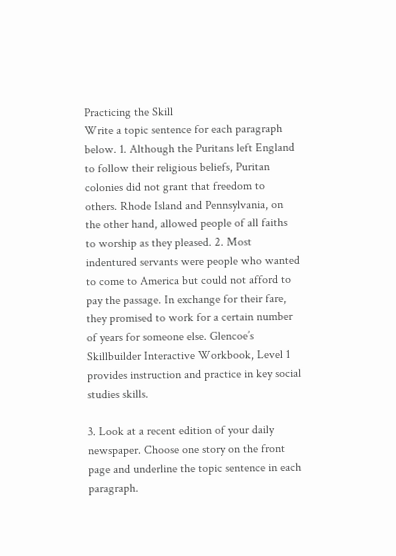Practicing the Skill
Write a topic sentence for each paragraph below. 1. Although the Puritans left England to follow their religious beliefs, Puritan colonies did not grant that freedom to others. Rhode Island and Pennsylvania, on the other hand, allowed people of all faiths to worship as they pleased. 2. Most indentured servants were people who wanted to come to America but could not afford to pay the passage. In exchange for their fare, they promised to work for a certain number of years for someone else. Glencoe’s Skillbuilder Interactive Workbook, Level 1 provides instruction and practice in key social studies skills.

3. Look at a recent edition of your daily newspaper. Choose one story on the front page and underline the topic sentence in each paragraph.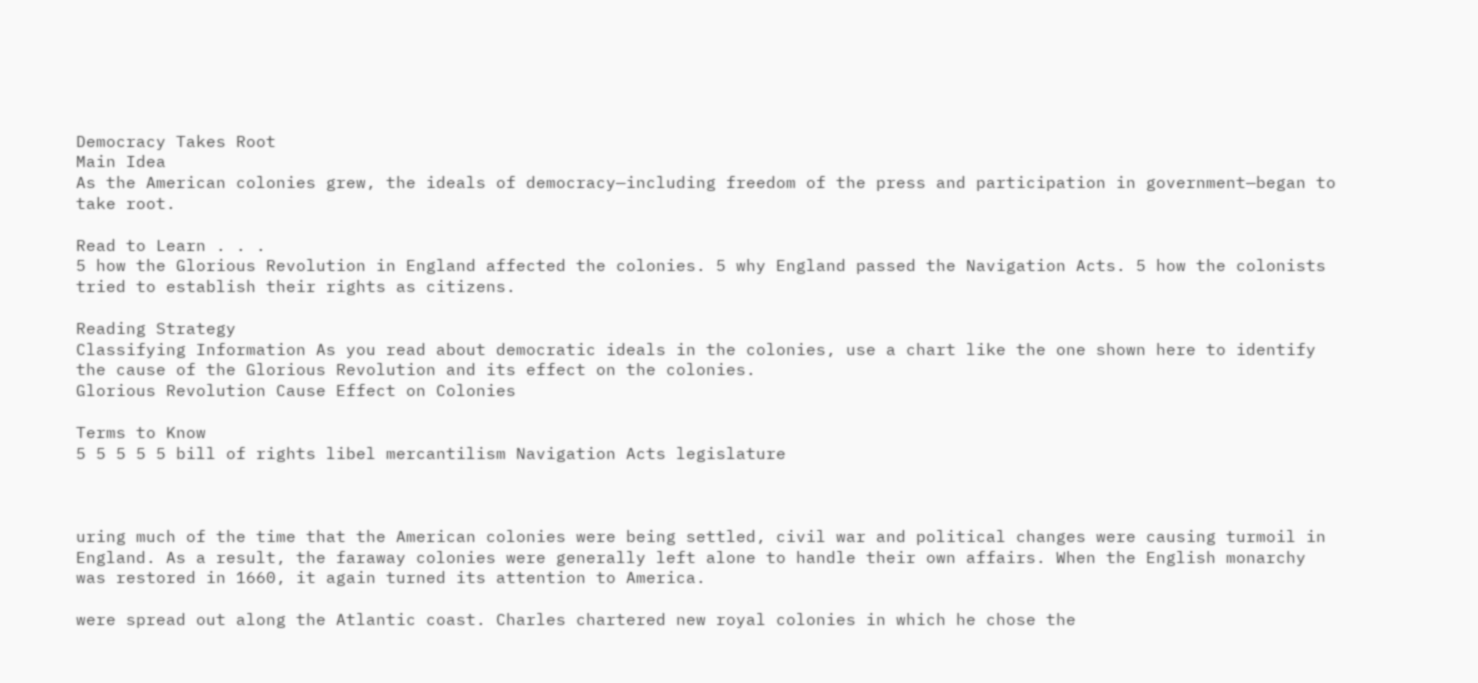Democracy Takes Root
Main Idea
As the American colonies grew, the ideals of democracy—including freedom of the press and participation in government—began to take root.

Read to Learn . . .
5 how the Glorious Revolution in England affected the colonies. 5 why England passed the Navigation Acts. 5 how the colonists tried to establish their rights as citizens.

Reading Strategy
Classifying Information As you read about democratic ideals in the colonies, use a chart like the one shown here to identify the cause of the Glorious Revolution and its effect on the colonies.
Glorious Revolution Cause Effect on Colonies

Terms to Know
5 5 5 5 5 bill of rights libel mercantilism Navigation Acts legislature



uring much of the time that the American colonies were being settled, civil war and political changes were causing turmoil in England. As a result, the faraway colonies were generally left alone to handle their own affairs. When the English monarchy was restored in 1660, it again turned its attention to America.

were spread out along the Atlantic coast. Charles chartered new royal colonies in which he chose the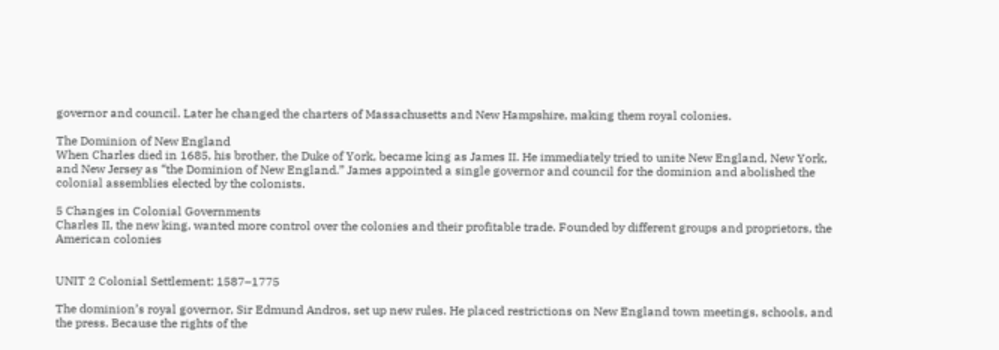governor and council. Later he changed the charters of Massachusetts and New Hampshire, making them royal colonies.

The Dominion of New England
When Charles died in 1685, his brother, the Duke of York, became king as James II. He immediately tried to unite New England, New York, and New Jersey as “the Dominion of New England.” James appointed a single governor and council for the dominion and abolished the colonial assemblies elected by the colonists.

5 Changes in Colonial Governments
Charles II, the new king, wanted more control over the colonies and their profitable trade. Founded by different groups and proprietors, the American colonies


UNIT 2 Colonial Settlement: 1587–1775

The dominion’s royal governor, Sir Edmund Andros, set up new rules. He placed restrictions on New England town meetings, schools, and the press. Because the rights of the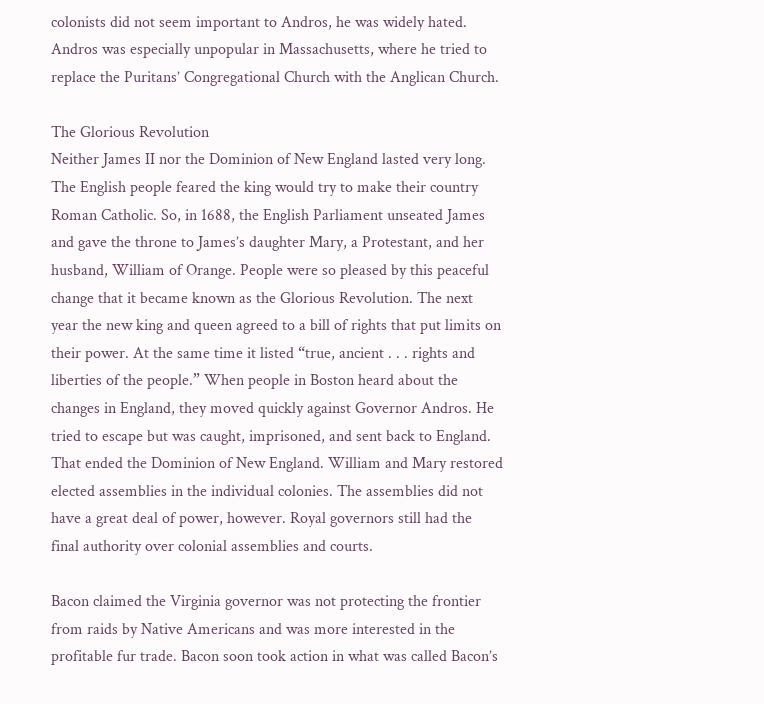colonists did not seem important to Andros, he was widely hated. Andros was especially unpopular in Massachusetts, where he tried to replace the Puritans’ Congregational Church with the Anglican Church.

The Glorious Revolution
Neither James II nor the Dominion of New England lasted very long. The English people feared the king would try to make their country Roman Catholic. So, in 1688, the English Parliament unseated James and gave the throne to James’s daughter Mary, a Protestant, and her husband, William of Orange. People were so pleased by this peaceful change that it became known as the Glorious Revolution. The next year the new king and queen agreed to a bill of rights that put limits on their power. At the same time it listed “true, ancient . . . rights and liberties of the people.” When people in Boston heard about the changes in England, they moved quickly against Governor Andros. He tried to escape but was caught, imprisoned, and sent back to England. That ended the Dominion of New England. William and Mary restored elected assemblies in the individual colonies. The assemblies did not have a great deal of power, however. Royal governors still had the final authority over colonial assemblies and courts.

Bacon claimed the Virginia governor was not protecting the frontier from raids by Native Americans and was more interested in the profitable fur trade. Bacon soon took action in what was called Bacon’s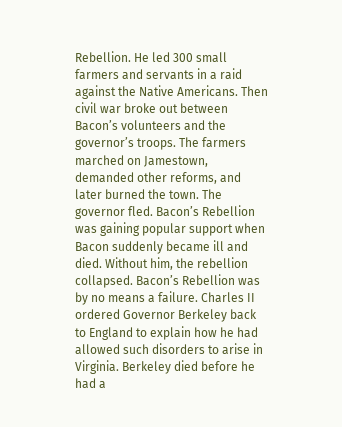Rebellion. He led 300 small farmers and servants in a raid against the Native Americans. Then civil war broke out between Bacon’s volunteers and the governor’s troops. The farmers marched on Jamestown, demanded other reforms, and later burned the town. The governor fled. Bacon’s Rebellion was gaining popular support when Bacon suddenly became ill and died. Without him, the rebellion collapsed. Bacon’s Rebellion was by no means a failure. Charles II ordered Governor Berkeley back to England to explain how he had allowed such disorders to arise in Virginia. Berkeley died before he had a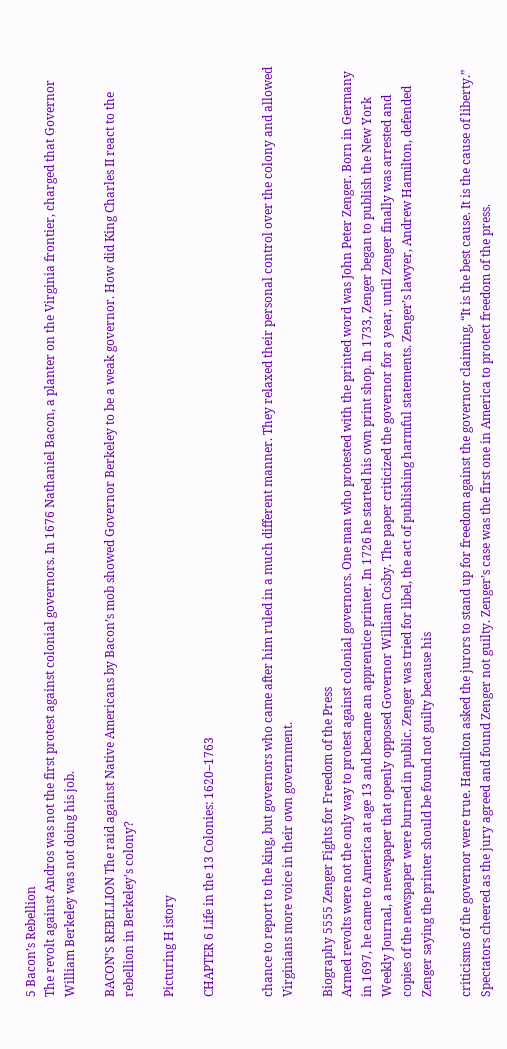5 Bacon’s Rebellion
The revolt against Andros was not the first protest against colonial governors. In 1676 Nathaniel Bacon, a planter on the Virginia frontier, charged that Governor William Berkeley was not doing his job.

BACON’S REBELLION The raid against Native Americans by Bacon’s mob showed Governor Berkeley to be a weak governor. How did King Charles II react to the rebellion in Berkeley’s colony?

Picturing H istory

CHAPTER 6 Life in the 13 Colonies: 1620–1763


chance to report to the king, but governors who came after him ruled in a much different manner. They relaxed their personal control over the colony and allowed Virginians more voice in their own government.

Biography 5555 Zenger Fights for Freedom of the Press
Armed revolts were not the only way to protest against colonial governors. One man who protested with the printed word was John Peter Zenger. Born in Germany in 1697, he came to America at age 13 and became an apprentice printer. In 1726 he started his own print shop. In 1733, Zenger began to publish the New York Weekly Journal, a newspaper that openly opposed Governor William Cosby. The paper criticized the governor for a year, until Zenger finally was arrested and copies of the newspaper were burned in public. Zenger was tried for libel, the act of publishing harmful statements. Zenger’s lawyer, Andrew Hamilton, defended Zenger saying the printer should be found not guilty because his

criticisms of the governor were true. Hamilton asked the jurors to stand up for freedom against the governor claiming, “It is the best cause. It is the cause of liberty.” Spectators cheered as the jury agreed and found Zenger not guilty. Zenger’s case was the first one in America to protect freedom of the press.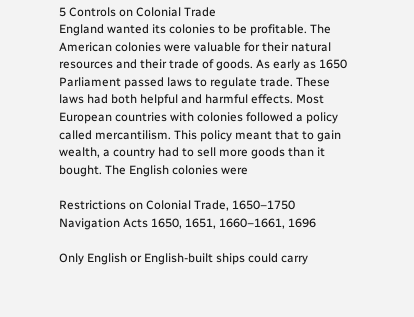5 Controls on Colonial Trade
England wanted its colonies to be profitable. The American colonies were valuable for their natural resources and their trade of goods. As early as 1650 Parliament passed laws to regulate trade. These laws had both helpful and harmful effects. Most European countries with colonies followed a policy called mercantilism. This policy meant that to gain wealth, a country had to sell more goods than it bought. The English colonies were

Restrictions on Colonial Trade, 1650–1750
Navigation Acts 1650, 1651, 1660–1661, 1696

Only English or English-built ships could carry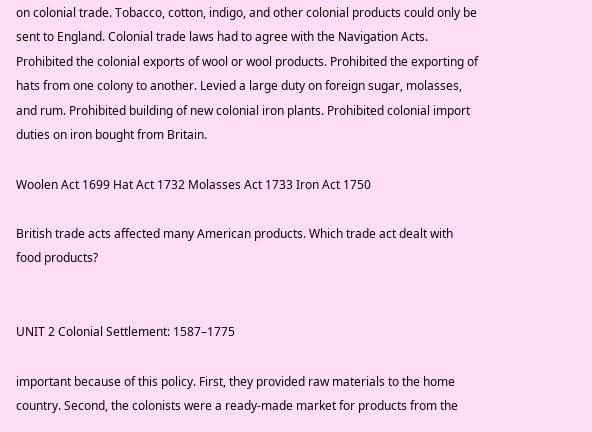on colonial trade. Tobacco, cotton, indigo, and other colonial products could only be sent to England. Colonial trade laws had to agree with the Navigation Acts. Prohibited the colonial exports of wool or wool products. Prohibited the exporting of hats from one colony to another. Levied a large duty on foreign sugar, molasses, and rum. Prohibited building of new colonial iron plants. Prohibited colonial import duties on iron bought from Britain.

Woolen Act 1699 Hat Act 1732 Molasses Act 1733 Iron Act 1750

British trade acts affected many American products. Which trade act dealt with food products?


UNIT 2 Colonial Settlement: 1587–1775

important because of this policy. First, they provided raw materials to the home country. Second, the colonists were a ready-made market for products from the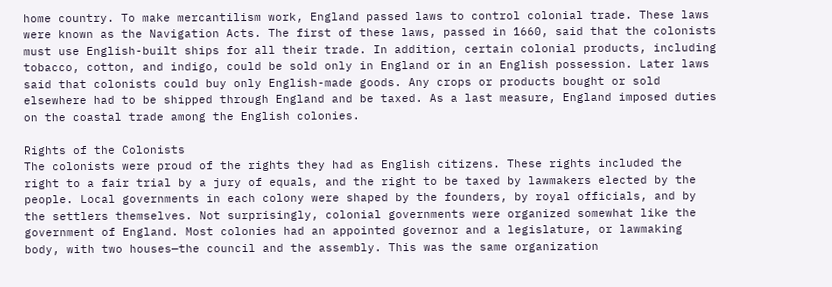home country. To make mercantilism work, England passed laws to control colonial trade. These laws were known as the Navigation Acts. The first of these laws, passed in 1660, said that the colonists must use English-built ships for all their trade. In addition, certain colonial products, including tobacco, cotton, and indigo, could be sold only in England or in an English possession. Later laws said that colonists could buy only English-made goods. Any crops or products bought or sold elsewhere had to be shipped through England and be taxed. As a last measure, England imposed duties on the coastal trade among the English colonies.

Rights of the Colonists
The colonists were proud of the rights they had as English citizens. These rights included the right to a fair trial by a jury of equals, and the right to be taxed by lawmakers elected by the people. Local governments in each colony were shaped by the founders, by royal officials, and by the settlers themselves. Not surprisingly, colonial governments were organized somewhat like the government of England. Most colonies had an appointed governor and a legislature, or lawmaking body, with two houses—the council and the assembly. This was the same organization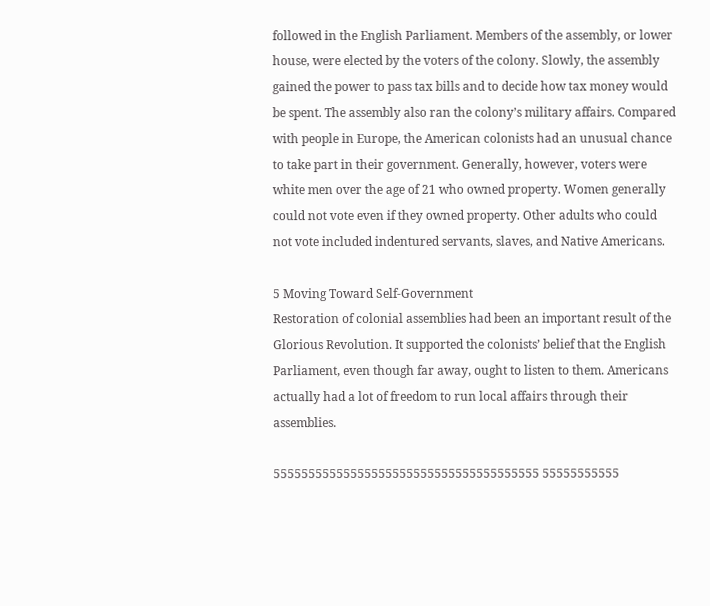followed in the English Parliament. Members of the assembly, or lower house, were elected by the voters of the colony. Slowly, the assembly gained the power to pass tax bills and to decide how tax money would be spent. The assembly also ran the colony’s military affairs. Compared with people in Europe, the American colonists had an unusual chance to take part in their government. Generally, however, voters were white men over the age of 21 who owned property. Women generally could not vote even if they owned property. Other adults who could not vote included indentured servants, slaves, and Native Americans.

5 Moving Toward Self-Government
Restoration of colonial assemblies had been an important result of the Glorious Revolution. It supported the colonists’ belief that the English Parliament, even though far away, ought to listen to them. Americans actually had a lot of freedom to run local affairs through their assemblies.

55555555555555555555555555555555555555 55555555555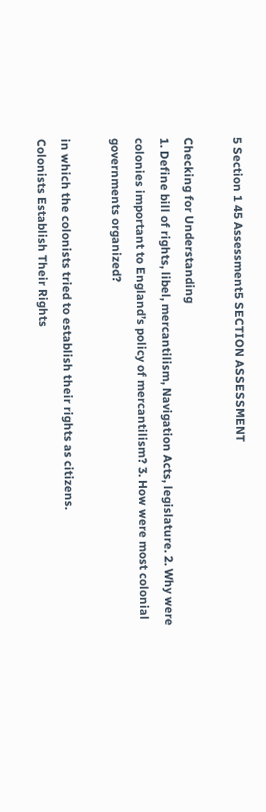5 Section 1 45 Assessment5 SECTION ASSESSMENT

Checking for Understanding
1. Define bill of rights, libel, mercantilism, Navigation Acts, legislature. 2. Why were colonies important to England’s policy of mercantilism? 3. How were most colonial governments organized?

in which the colonists tried to establish their rights as citizens.
Colonists Establish Their Rights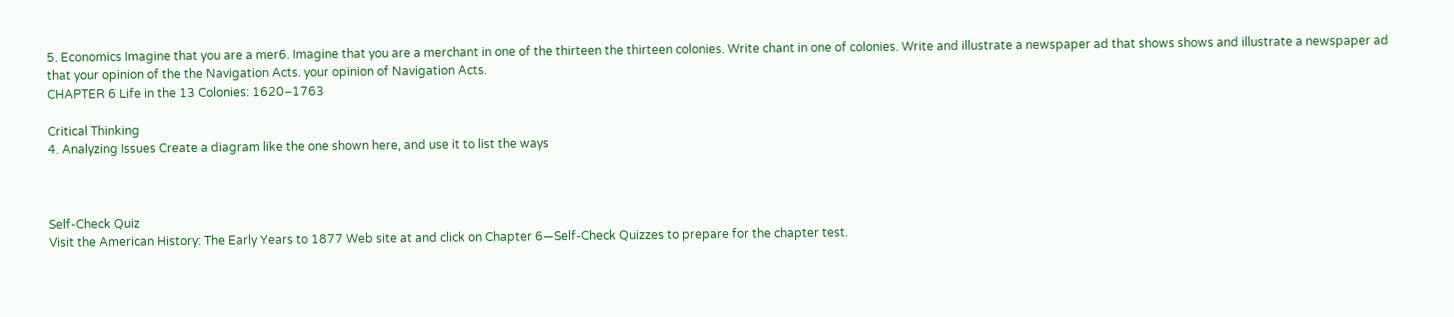5. Economics Imagine that you are a mer6. Imagine that you are a merchant in one of the thirteen the thirteen colonies. Write chant in one of colonies. Write and illustrate a newspaper ad that shows shows and illustrate a newspaper ad that your opinion of the the Navigation Acts. your opinion of Navigation Acts.
CHAPTER 6 Life in the 13 Colonies: 1620–1763

Critical Thinking
4. Analyzing Issues Create a diagram like the one shown here, and use it to list the ways



Self-Check Quiz
Visit the American History: The Early Years to 1877 Web site at and click on Chapter 6—Self-Check Quizzes to prepare for the chapter test.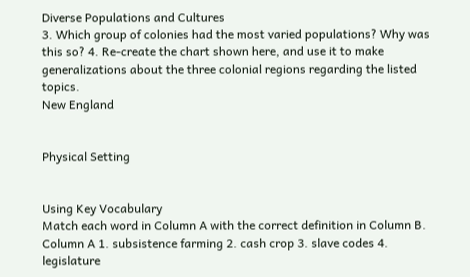Diverse Populations and Cultures
3. Which group of colonies had the most varied populations? Why was this so? 4. Re-create the chart shown here, and use it to make generalizations about the three colonial regions regarding the listed topics.
New England


Physical Setting


Using Key Vocabulary
Match each word in Column A with the correct definition in Column B. Column A 1. subsistence farming 2. cash crop 3. slave codes 4. legislature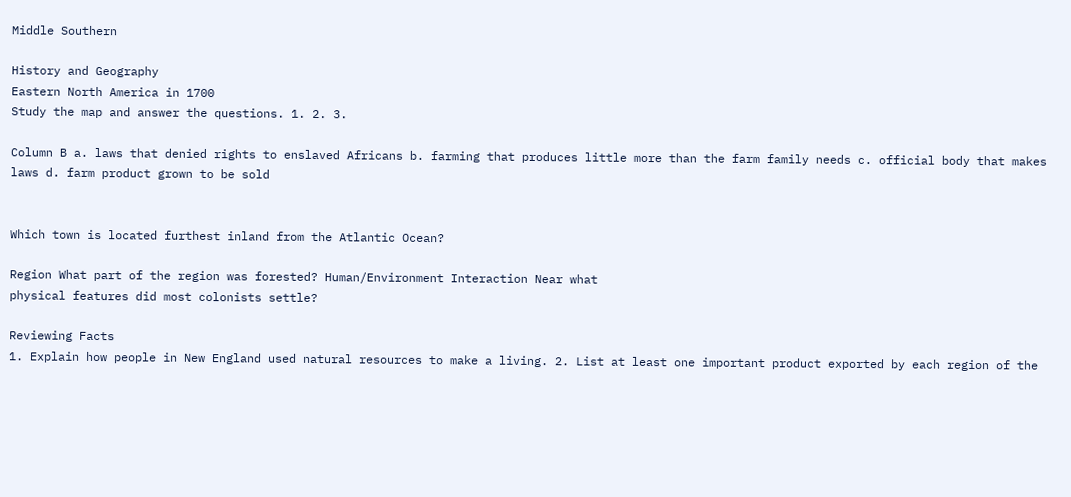Middle Southern

History and Geography
Eastern North America in 1700
Study the map and answer the questions. 1. 2. 3.

Column B a. laws that denied rights to enslaved Africans b. farming that produces little more than the farm family needs c. official body that makes laws d. farm product grown to be sold


Which town is located furthest inland from the Atlantic Ocean?

Region What part of the region was forested? Human/Environment Interaction Near what
physical features did most colonists settle?

Reviewing Facts
1. Explain how people in New England used natural resources to make a living. 2. List at least one important product exported by each region of the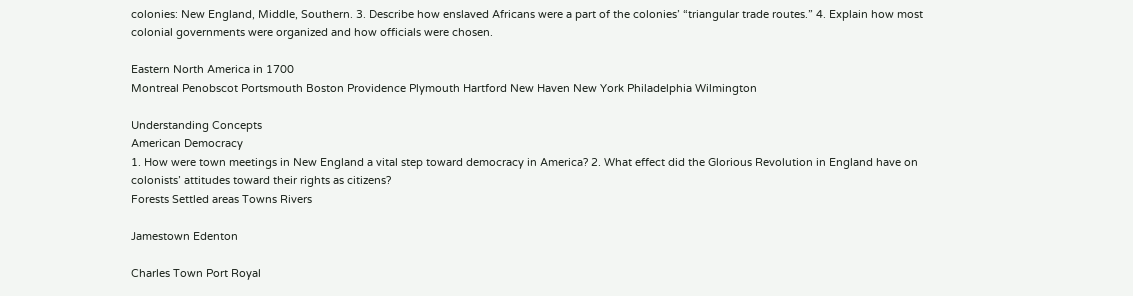colonies: New England, Middle, Southern. 3. Describe how enslaved Africans were a part of the colonies’ “triangular trade routes.” 4. Explain how most colonial governments were organized and how officials were chosen.

Eastern North America in 1700
Montreal Penobscot Portsmouth Boston Providence Plymouth Hartford New Haven New York Philadelphia Wilmington

Understanding Concepts
American Democracy
1. How were town meetings in New England a vital step toward democracy in America? 2. What effect did the Glorious Revolution in England have on colonists’ attitudes toward their rights as citizens?
Forests Settled areas Towns Rivers

Jamestown Edenton

Charles Town Port Royal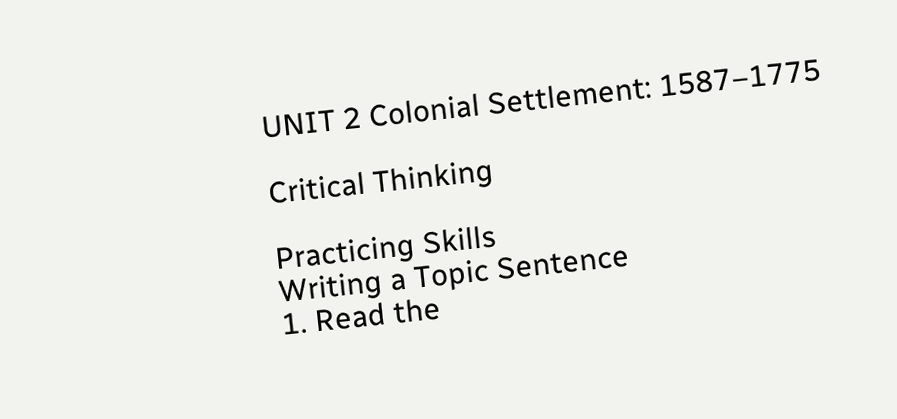UNIT 2 Colonial Settlement: 1587–1775

Critical Thinking

Practicing Skills
Writing a Topic Sentence
1. Read the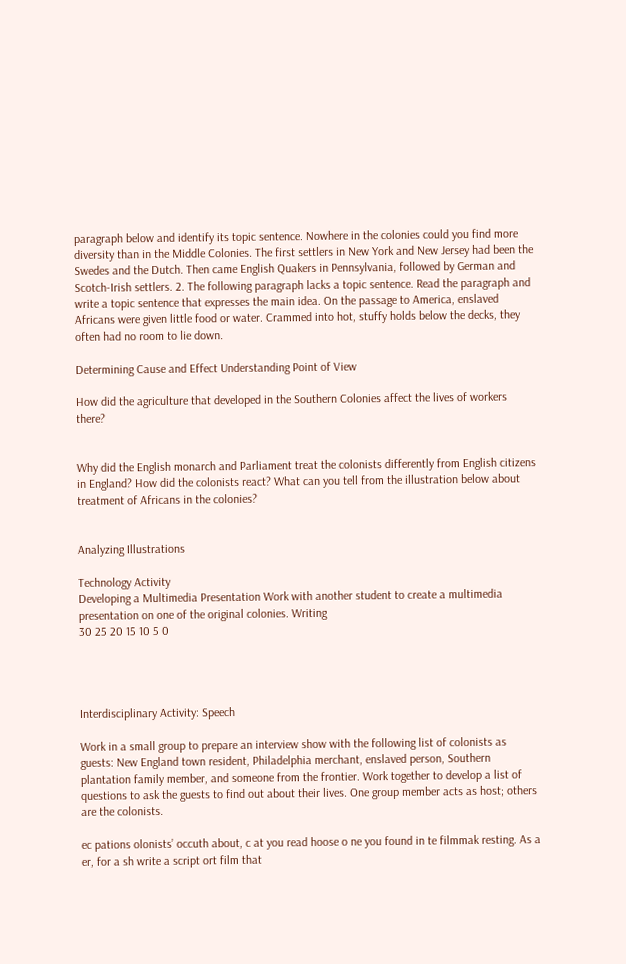paragraph below and identify its topic sentence. Nowhere in the colonies could you find more diversity than in the Middle Colonies. The first settlers in New York and New Jersey had been the Swedes and the Dutch. Then came English Quakers in Pennsylvania, followed by German and Scotch-Irish settlers. 2. The following paragraph lacks a topic sentence. Read the paragraph and write a topic sentence that expresses the main idea. On the passage to America, enslaved Africans were given little food or water. Crammed into hot, stuffy holds below the decks, they often had no room to lie down.

Determining Cause and Effect Understanding Point of View

How did the agriculture that developed in the Southern Colonies affect the lives of workers there?


Why did the English monarch and Parliament treat the colonists differently from English citizens in England? How did the colonists react? What can you tell from the illustration below about treatment of Africans in the colonies?


Analyzing Illustrations

Technology Activity
Developing a Multimedia Presentation Work with another student to create a multimedia presentation on one of the original colonies. Writing
30 25 20 15 10 5 0




Interdisciplinary Activity: Speech

Work in a small group to prepare an interview show with the following list of colonists as guests: New England town resident, Philadelphia merchant, enslaved person, Southern plantation family member, and someone from the frontier. Work together to develop a list of questions to ask the guests to find out about their lives. One group member acts as host; others are the colonists.

ec pations olonists’ occuth about, c at you read hoose o ne you found in te filmmak resting. As a er, for a sh write a script ort film that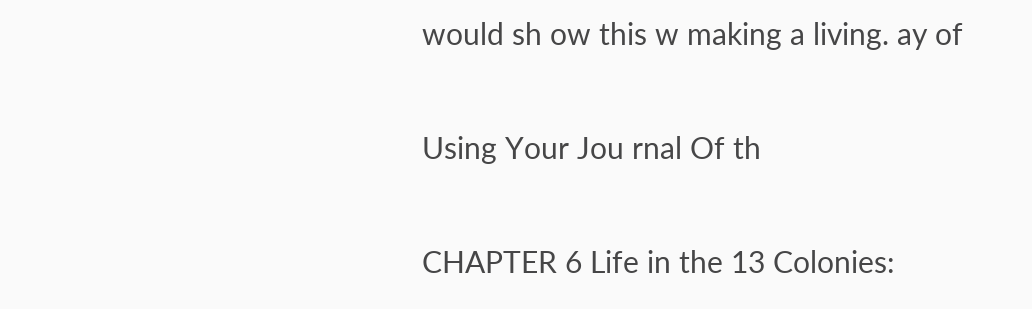would sh ow this w making a living. ay of

Using Your Jou rnal Of th

CHAPTER 6 Life in the 13 Colonies: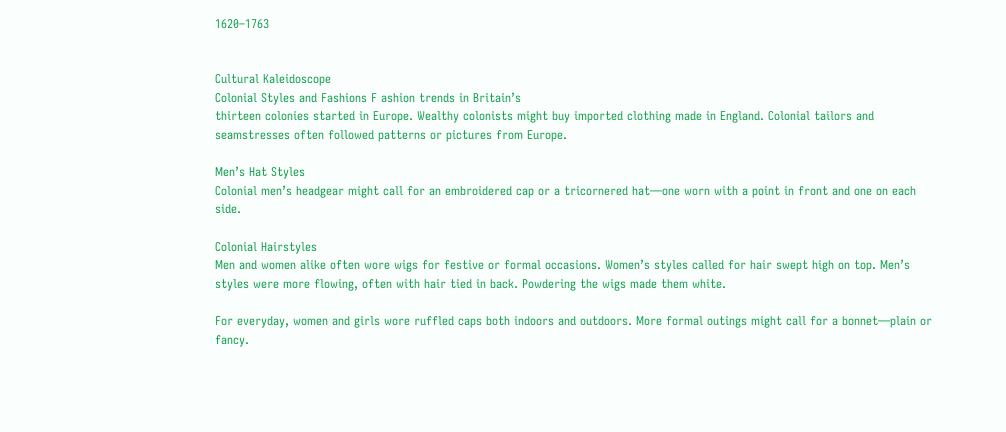1620–1763


Cultural Kaleidoscope
Colonial Styles and Fashions F ashion trends in Britain’s
thirteen colonies started in Europe. Wealthy colonists might buy imported clothing made in England. Colonial tailors and seamstresses often followed patterns or pictures from Europe.

Men’s Hat Styles
Colonial men’s headgear might call for an embroidered cap or a tricornered hat—one worn with a point in front and one on each side.

Colonial Hairstyles
Men and women alike often wore wigs for festive or formal occasions. Women’s styles called for hair swept high on top. Men’s styles were more flowing, often with hair tied in back. Powdering the wigs made them white.

For everyday, women and girls wore ruffled caps both indoors and outdoors. More formal outings might call for a bonnet—plain or fancy.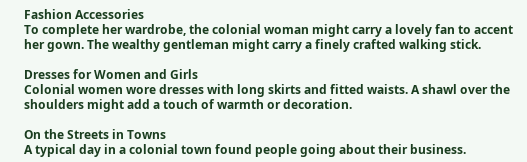Fashion Accessories
To complete her wardrobe, the colonial woman might carry a lovely fan to accent her gown. The wealthy gentleman might carry a finely crafted walking stick.

Dresses for Women and Girls
Colonial women wore dresses with long skirts and fitted waists. A shawl over the shoulders might add a touch of warmth or decoration.

On the Streets in Towns
A typical day in a colonial town found people going about their business.